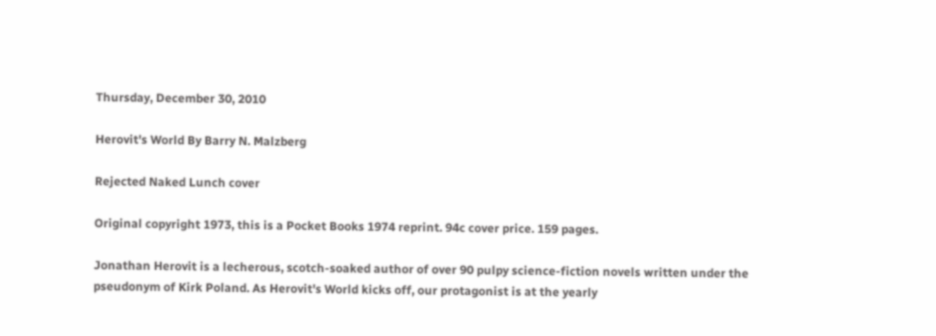Thursday, December 30, 2010

Herovit's World By Barry N. Malzberg

Rejected Naked Lunch cover

Original copyright 1973, this is a Pocket Books 1974 reprint. 94c cover price. 159 pages.

Jonathan Herovit is a lecherous, scotch-soaked author of over 90 pulpy science-fiction novels written under the pseudonym of Kirk Poland. As Herovit's World kicks off, our protagonist is at the yearly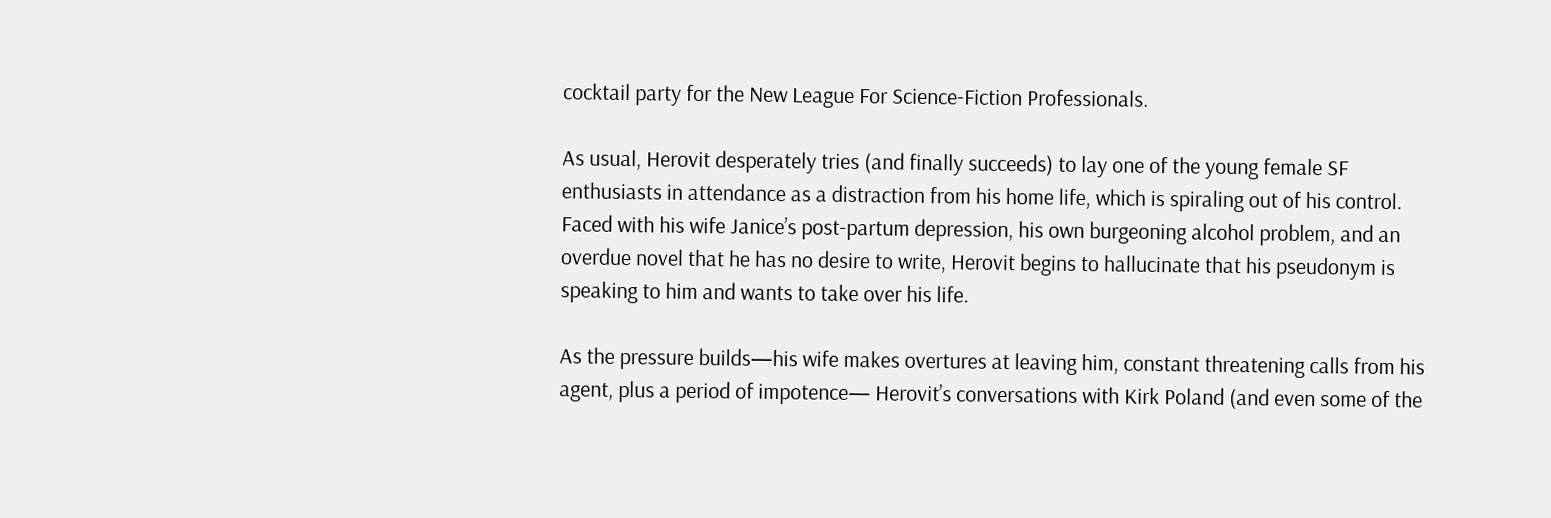cocktail party for the New League For Science-Fiction Professionals.

As usual, Herovit desperately tries (and finally succeeds) to lay one of the young female SF enthusiasts in attendance as a distraction from his home life, which is spiraling out of his control. Faced with his wife Janice’s post-partum depression, his own burgeoning alcohol problem, and an overdue novel that he has no desire to write, Herovit begins to hallucinate that his pseudonym is speaking to him and wants to take over his life.

As the pressure builds—his wife makes overtures at leaving him, constant threatening calls from his agent, plus a period of impotence— Herovit’s conversations with Kirk Poland (and even some of the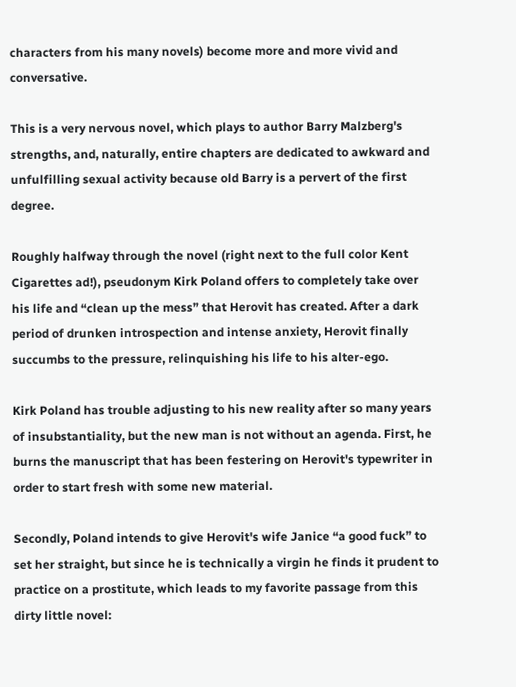characters from his many novels) become more and more vivid and conversative.

This is a very nervous novel, which plays to author Barry Malzberg's strengths, and, naturally, entire chapters are dedicated to awkward and unfulfilling sexual activity because old Barry is a pervert of the first degree.

Roughly halfway through the novel (right next to the full color Kent Cigarettes ad!), pseudonym Kirk Poland offers to completely take over his life and “clean up the mess” that Herovit has created. After a dark period of drunken introspection and intense anxiety, Herovit finally succumbs to the pressure, relinquishing his life to his alter-ego.

Kirk Poland has trouble adjusting to his new reality after so many years of insubstantiality, but the new man is not without an agenda. First, he burns the manuscript that has been festering on Herovit's typewriter in order to start fresh with some new material.

Secondly, Poland intends to give Herovit's wife Janice “a good fuck” to set her straight, but since he is technically a virgin he finds it prudent to practice on a prostitute, which leads to my favorite passage from this dirty little novel: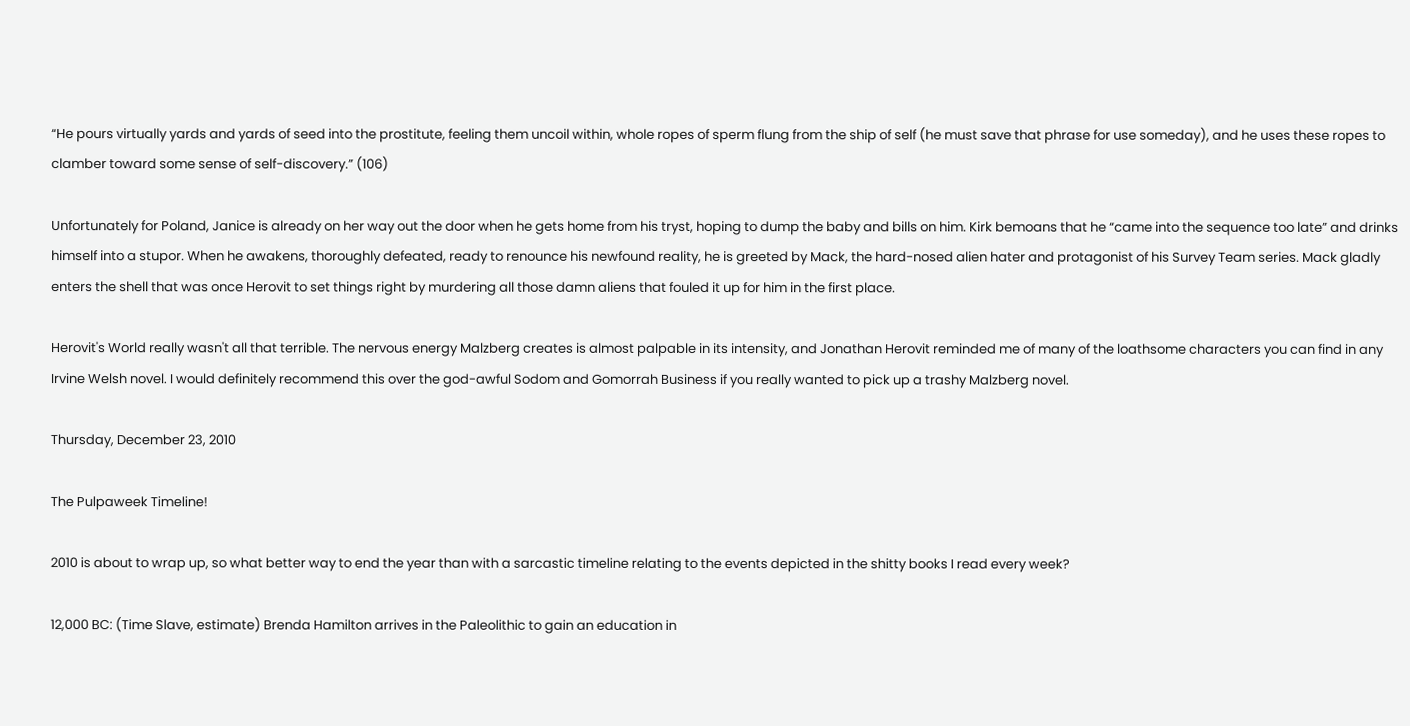“He pours virtually yards and yards of seed into the prostitute, feeling them uncoil within, whole ropes of sperm flung from the ship of self (he must save that phrase for use someday), and he uses these ropes to clamber toward some sense of self-discovery.” (106)

Unfortunately for Poland, Janice is already on her way out the door when he gets home from his tryst, hoping to dump the baby and bills on him. Kirk bemoans that he “came into the sequence too late” and drinks himself into a stupor. When he awakens, thoroughly defeated, ready to renounce his newfound reality, he is greeted by Mack, the hard-nosed alien hater and protagonist of his Survey Team series. Mack gladly enters the shell that was once Herovit to set things right by murdering all those damn aliens that fouled it up for him in the first place.

Herovit's World really wasn't all that terrible. The nervous energy Malzberg creates is almost palpable in its intensity, and Jonathan Herovit reminded me of many of the loathsome characters you can find in any Irvine Welsh novel. I would definitely recommend this over the god-awful Sodom and Gomorrah Business if you really wanted to pick up a trashy Malzberg novel.

Thursday, December 23, 2010

The Pulpaweek Timeline!

2010 is about to wrap up, so what better way to end the year than with a sarcastic timeline relating to the events depicted in the shitty books I read every week?

12,000 BC: (Time Slave, estimate) Brenda Hamilton arrives in the Paleolithic to gain an education in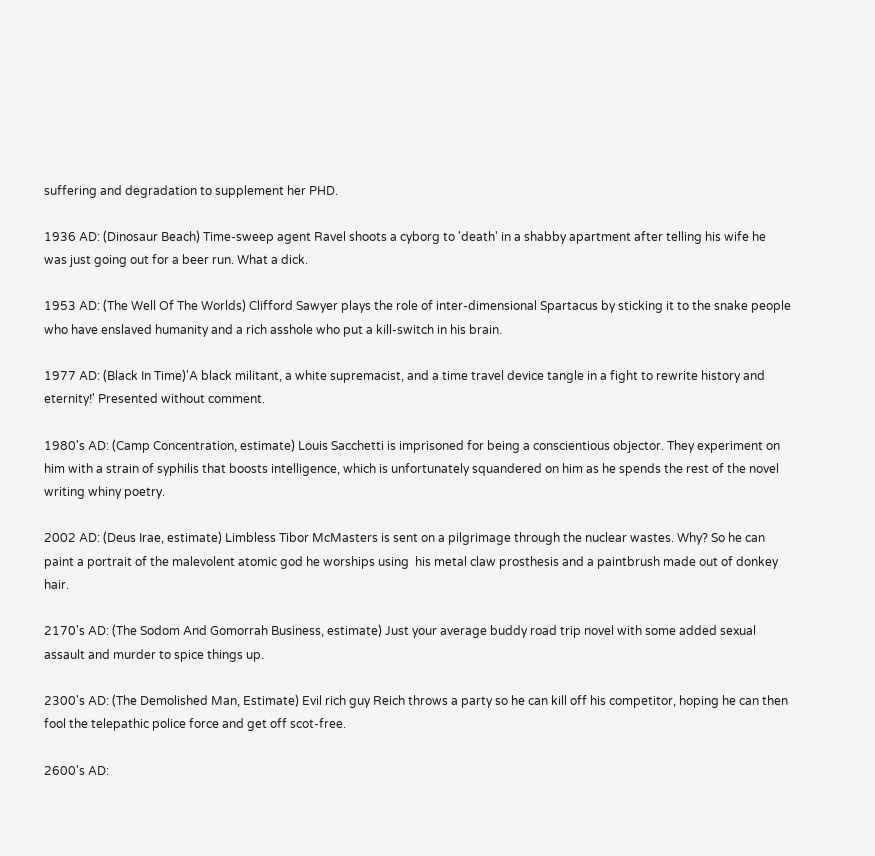suffering and degradation to supplement her PHD.

1936 AD: (Dinosaur Beach) Time-sweep agent Ravel shoots a cyborg to 'death' in a shabby apartment after telling his wife he was just going out for a beer run. What a dick.

1953 AD: (The Well Of The Worlds) Clifford Sawyer plays the role of inter-dimensional Spartacus by sticking it to the snake people who have enslaved humanity and a rich asshole who put a kill-switch in his brain.

1977 AD: (Black In Time)'A black militant, a white supremacist, and a time travel device tangle in a fight to rewrite history and eternity!' Presented without comment.

1980's AD: (Camp Concentration, estimate) Louis Sacchetti is imprisoned for being a conscientious objector. They experiment on him with a strain of syphilis that boosts intelligence, which is unfortunately squandered on him as he spends the rest of the novel writing whiny poetry.

2002 AD: (Deus Irae, estimate) Limbless Tibor McMasters is sent on a pilgrimage through the nuclear wastes. Why? So he can paint a portrait of the malevolent atomic god he worships using  his metal claw prosthesis and a paintbrush made out of donkey hair.

2170's AD: (The Sodom And Gomorrah Business, estimate) Just your average buddy road trip novel with some added sexual assault and murder to spice things up.

2300's AD: (The Demolished Man, Estimate) Evil rich guy Reich throws a party so he can kill off his competitor, hoping he can then fool the telepathic police force and get off scot-free.

2600's AD: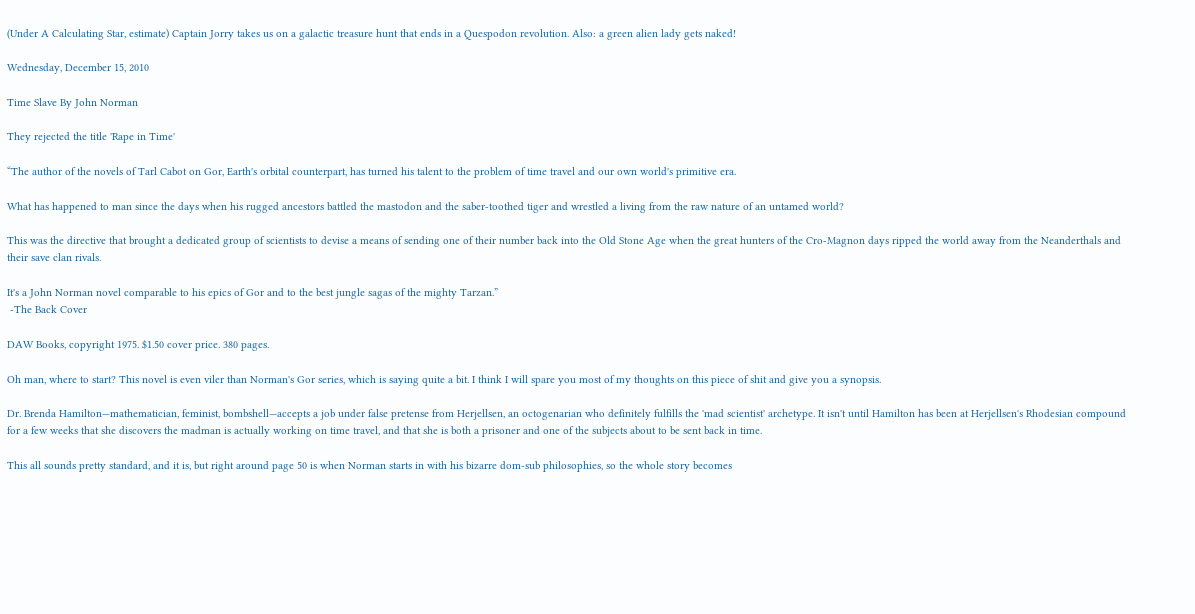(Under A Calculating Star, estimate) Captain Jorry takes us on a galactic treasure hunt that ends in a Quespodon revolution. Also: a green alien lady gets naked!

Wednesday, December 15, 2010

Time Slave By John Norman

They rejected the title 'Rape in Time'

“The author of the novels of Tarl Cabot on Gor, Earth's orbital counterpart, has turned his talent to the problem of time travel and our own world's primitive era.

What has happened to man since the days when his rugged ancestors battled the mastodon and the saber-toothed tiger and wrestled a living from the raw nature of an untamed world?

This was the directive that brought a dedicated group of scientists to devise a means of sending one of their number back into the Old Stone Age when the great hunters of the Cro-Magnon days ripped the world away from the Neanderthals and their save clan rivals.

It's a John Norman novel comparable to his epics of Gor and to the best jungle sagas of the mighty Tarzan.”
 -The Back Cover

DAW Books, copyright 1975. $1.50 cover price. 380 pages.

Oh man, where to start? This novel is even viler than Norman's Gor series, which is saying quite a bit. I think I will spare you most of my thoughts on this piece of shit and give you a synopsis.

Dr. Brenda Hamilton—mathematician, feminist, bombshell—accepts a job under false pretense from Herjellsen, an octogenarian who definitely fulfills the 'mad scientist' archetype. It isn't until Hamilton has been at Herjellsen's Rhodesian compound for a few weeks that she discovers the madman is actually working on time travel, and that she is both a prisoner and one of the subjects about to be sent back in time.

This all sounds pretty standard, and it is, but right around page 50 is when Norman starts in with his bizarre dom-sub philosophies, so the whole story becomes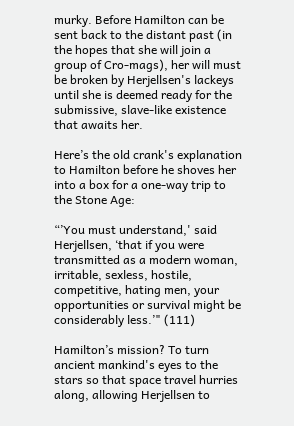murky. Before Hamilton can be sent back to the distant past (in the hopes that she will join a group of Cro-mags), her will must be broken by Herjellsen's lackeys until she is deemed ready for the submissive, slave-like existence that awaits her.

Here’s the old crank's explanation to Hamilton before he shoves her into a box for a one-way trip to the Stone Age:

“’You must understand,' said Herjellsen, ‘that if you were transmitted as a modern woman, irritable, sexless, hostile, competitive, hating men, your opportunities or survival might be considerably less.’" (111)

Hamilton’s mission? To turn ancient mankind's eyes to the stars so that space travel hurries along, allowing Herjellsen to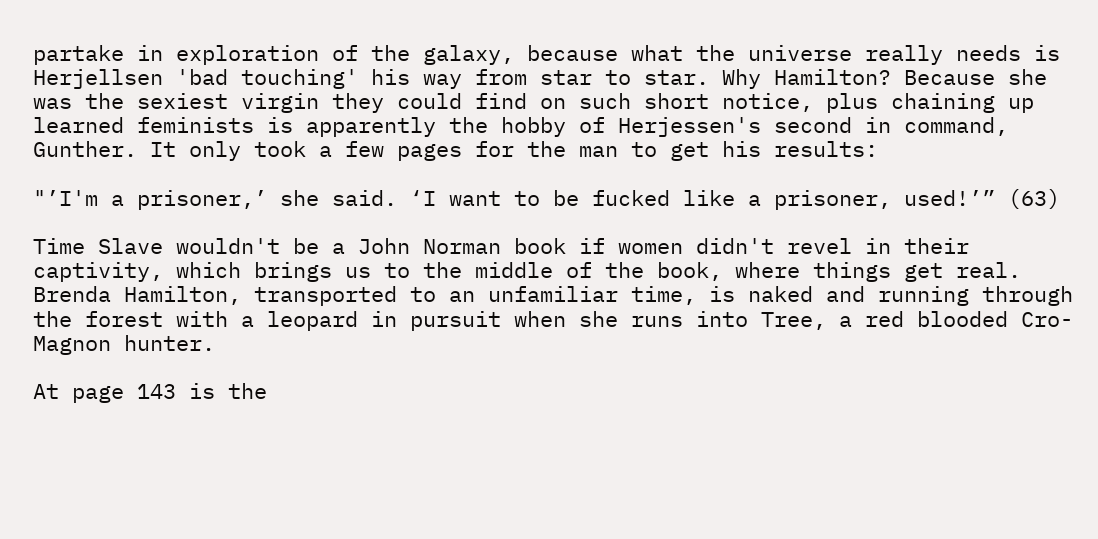partake in exploration of the galaxy, because what the universe really needs is Herjellsen 'bad touching' his way from star to star. Why Hamilton? Because she was the sexiest virgin they could find on such short notice, plus chaining up learned feminists is apparently the hobby of Herjessen's second in command, Gunther. It only took a few pages for the man to get his results:

"’I'm a prisoner,’ she said. ‘I want to be fucked like a prisoner, used!’” (63)

Time Slave wouldn't be a John Norman book if women didn't revel in their captivity, which brings us to the middle of the book, where things get real. Brenda Hamilton, transported to an unfamiliar time, is naked and running through the forest with a leopard in pursuit when she runs into Tree, a red blooded Cro-Magnon hunter.

At page 143 is the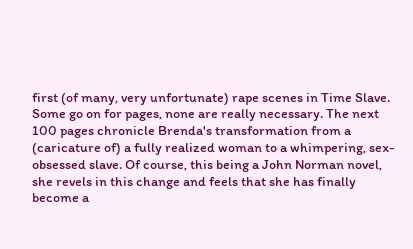first (of many, very unfortunate) rape scenes in Time Slave. Some go on for pages, none are really necessary. The next 100 pages chronicle Brenda's transformation from a (caricature of) a fully realized woman to a whimpering, sex-obsessed slave. Of course, this being a John Norman novel, she revels in this change and feels that she has finally become a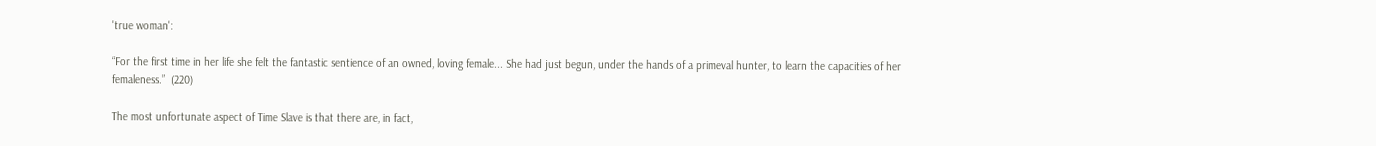'true woman':

“For the first time in her life she felt the fantastic sentience of an owned, loving female... She had just begun, under the hands of a primeval hunter, to learn the capacities of her femaleness.”  (220)

The most unfortunate aspect of Time Slave is that there are, in fact,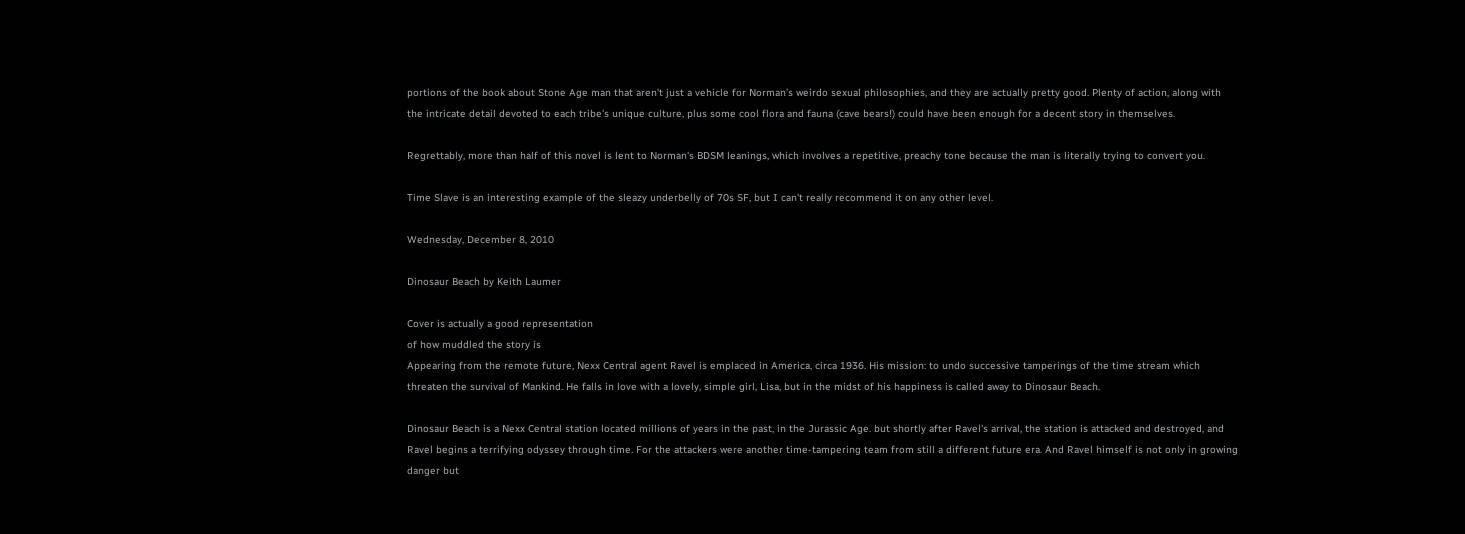portions of the book about Stone Age man that aren't just a vehicle for Norman’s weirdo sexual philosophies, and they are actually pretty good. Plenty of action, along with the intricate detail devoted to each tribe's unique culture, plus some cool flora and fauna (cave bears!) could have been enough for a decent story in themselves.

Regrettably, more than half of this novel is lent to Norman's BDSM leanings, which involves a repetitive, preachy tone because the man is literally trying to convert you.

Time Slave is an interesting example of the sleazy underbelly of 70s SF, but I can't really recommend it on any other level.

Wednesday, December 8, 2010

Dinosaur Beach by Keith Laumer

Cover is actually a good representation
of how muddled the story is
Appearing from the remote future, Nexx Central agent Ravel is emplaced in America, circa 1936. His mission: to undo successive tamperings of the time stream which threaten the survival of Mankind. He falls in love with a lovely, simple girl, Lisa, but in the midst of his happiness is called away to Dinosaur Beach.

Dinosaur Beach is a Nexx Central station located millions of years in the past, in the Jurassic Age. but shortly after Ravel's arrival, the station is attacked and destroyed, and Ravel begins a terrifying odyssey through time. For the attackers were another time-tampering team from still a different future era. And Ravel himself is not only in growing danger but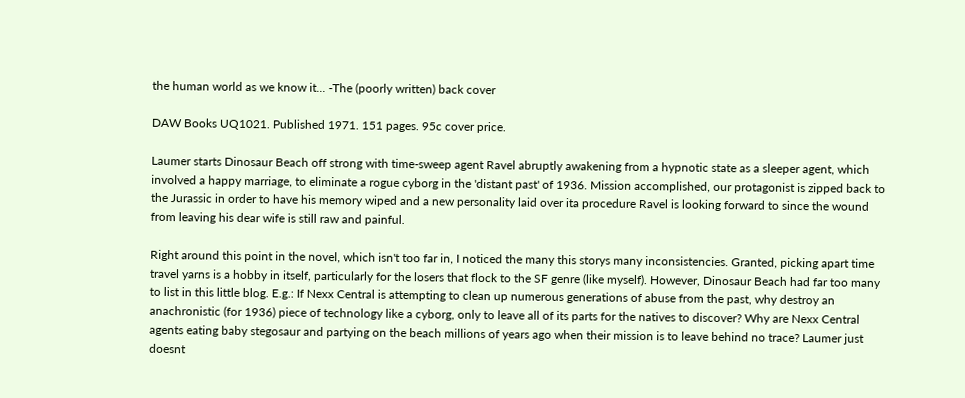the human world as we know it... -The (poorly written) back cover

DAW Books UQ1021. Published 1971. 151 pages. 95c cover price.

Laumer starts Dinosaur Beach off strong with time-sweep agent Ravel abruptly awakening from a hypnotic state as a sleeper agent, which involved a happy marriage, to eliminate a rogue cyborg in the 'distant past' of 1936. Mission accomplished, our protagonist is zipped back to the Jurassic in order to have his memory wiped and a new personality laid over ita procedure Ravel is looking forward to since the wound from leaving his dear wife is still raw and painful.

Right around this point in the novel, which isn't too far in, I noticed the many this storys many inconsistencies. Granted, picking apart time travel yarns is a hobby in itself, particularly for the losers that flock to the SF genre (like myself). However, Dinosaur Beach had far too many to list in this little blog. E.g.: If Nexx Central is attempting to clean up numerous generations of abuse from the past, why destroy an anachronistic (for 1936) piece of technology like a cyborg, only to leave all of its parts for the natives to discover? Why are Nexx Central agents eating baby stegosaur and partying on the beach millions of years ago when their mission is to leave behind no trace? Laumer just doesnt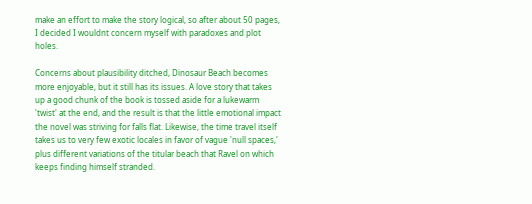make an effort to make the story logical, so after about 50 pages, I decided I wouldnt concern myself with paradoxes and plot holes.

Concerns about plausibility ditched, Dinosaur Beach becomes more enjoyable, but it still has its issues. A love story that takes up a good chunk of the book is tossed aside for a lukewarm 'twist' at the end, and the result is that the little emotional impact the novel was striving for falls flat. Likewise, the time travel itself takes us to very few exotic locales in favor of vague 'null spaces,' plus different variations of the titular beach that Ravel on which keeps finding himself stranded.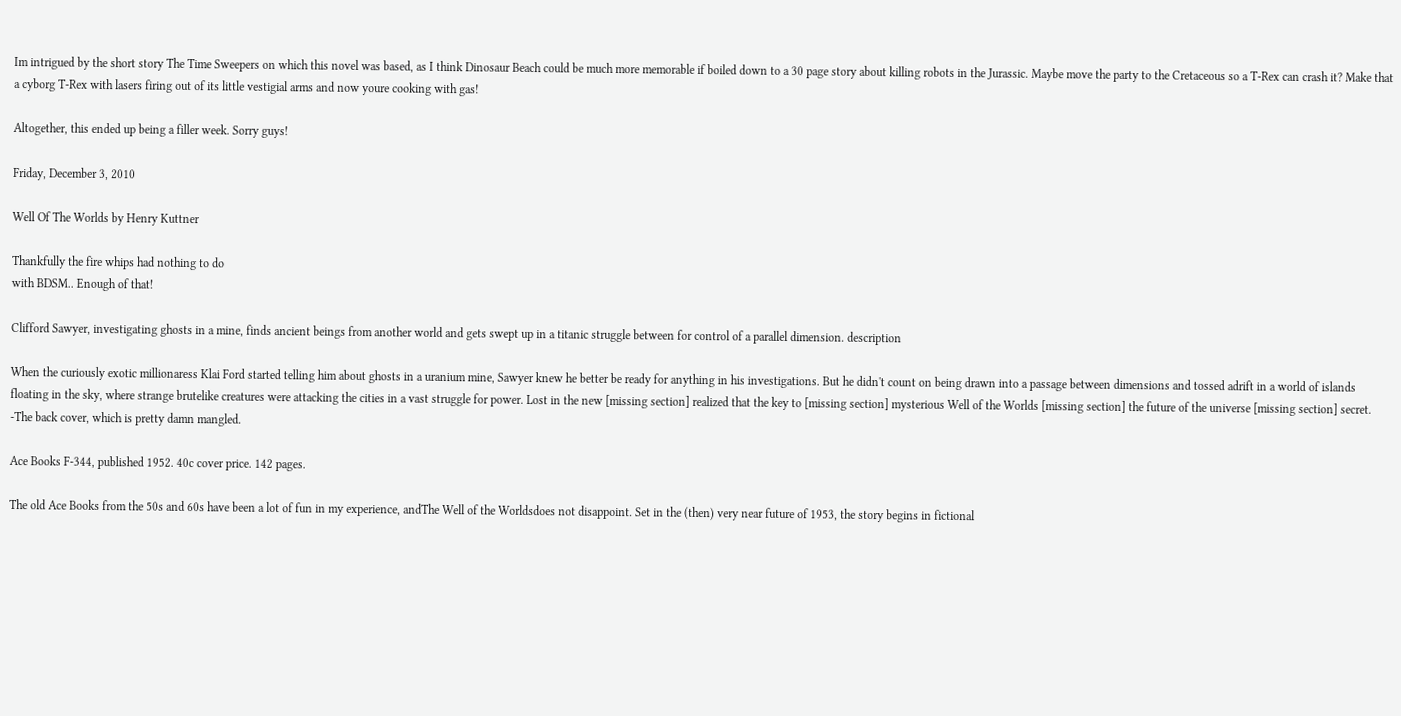Im intrigued by the short story The Time Sweepers on which this novel was based, as I think Dinosaur Beach could be much more memorable if boiled down to a 30 page story about killing robots in the Jurassic. Maybe move the party to the Cretaceous so a T-Rex can crash it? Make that a cyborg T-Rex with lasers firing out of its little vestigial arms and now youre cooking with gas!

Altogether, this ended up being a filler week. Sorry guys!

Friday, December 3, 2010

Well Of The Worlds by Henry Kuttner

Thankfully the fire whips had nothing to do
with BDSM.. Enough of that!

Clifford Sawyer, investigating ghosts in a mine, finds ancient beings from another world and gets swept up in a titanic struggle between for control of a parallel dimension. description

When the curiously exotic millionaress Klai Ford started telling him about ghosts in a uranium mine, Sawyer knew he better be ready for anything in his investigations. But he didn't count on being drawn into a passage between dimensions and tossed adrift in a world of islands floating in the sky, where strange brutelike creatures were attacking the cities in a vast struggle for power. Lost in the new [missing section] realized that the key to [missing section] mysterious Well of the Worlds [missing section] the future of the universe [missing section] secret.
-The back cover, which is pretty damn mangled.

Ace Books F-344, published 1952. 40c cover price. 142 pages.

The old Ace Books from the 50s and 60s have been a lot of fun in my experience, andThe Well of the Worldsdoes not disappoint. Set in the (then) very near future of 1953, the story begins in fictional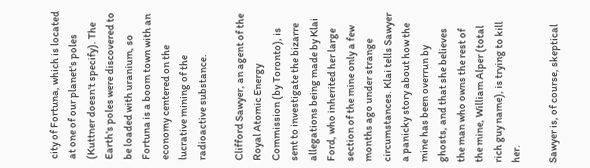city of Fortuna, which is located at one of our planet's poles (Kuttner doesn't specify). The Earth's poles were discovered to be loaded with uranium, so Fortuna is a boom town with an economy centered on the lucrative mining of the radioactive substance.

Clifford Sawyer, an agent of the Royal Atomic Energy Commission (by Toronto), is sent to investigate the bizarre allegations being made by Klai Ford, who inherited her large section of the mine only a few months ago under strange circumstances. Klai tells Sawyer a panicky story about how the mine has been overrun by ghosts, and that she believes the man who owns the rest of the mine, William Alper (total rich guy name), is trying to kill her.

Sawyer is, of course, skeptical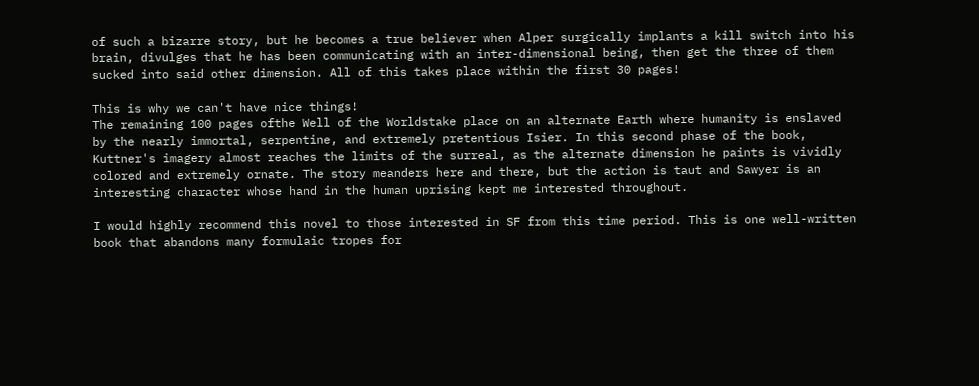of such a bizarre story, but he becomes a true believer when Alper surgically implants a kill switch into his brain, divulges that he has been communicating with an inter-dimensional being, then get the three of them sucked into said other dimension. All of this takes place within the first 30 pages!

This is why we can't have nice things!
The remaining 100 pages ofthe Well of the Worldstake place on an alternate Earth where humanity is enslaved by the nearly immortal, serpentine, and extremely pretentious Isier. In this second phase of the book, Kuttner's imagery almost reaches the limits of the surreal, as the alternate dimension he paints is vividly colored and extremely ornate. The story meanders here and there, but the action is taut and Sawyer is an interesting character whose hand in the human uprising kept me interested throughout.

I would highly recommend this novel to those interested in SF from this time period. This is one well-written book that abandons many formulaic tropes for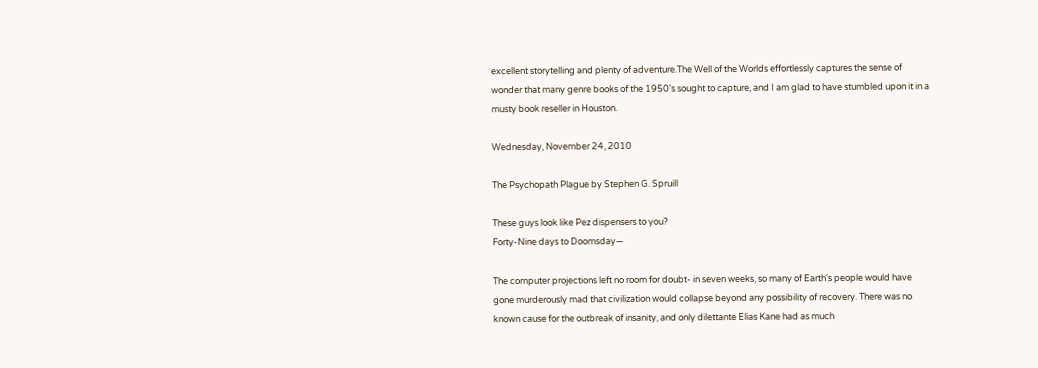excellent storytelling and plenty of adventure.The Well of the Worlds effortlessly captures the sense of wonder that many genre books of the 1950's sought to capture, and I am glad to have stumbled upon it in a musty book reseller in Houston.

Wednesday, November 24, 2010

The Psychopath Plague by Stephen G. Spruill

These guys look like Pez dispensers to you?
Forty-Nine days to Doomsday—

The computer projections left no room for doubt- in seven weeks, so many of Earth's people would have gone murderously mad that civilization would collapse beyond any possibility of recovery. There was no known cause for the outbreak of insanity, and only dilettante Elias Kane had as much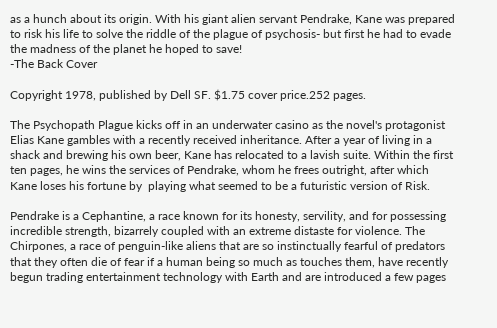as a hunch about its origin. With his giant alien servant Pendrake, Kane was prepared to risk his life to solve the riddle of the plague of psychosis- but first he had to evade the madness of the planet he hoped to save!
-The Back Cover

Copyright 1978, published by Dell SF. $1.75 cover price.252 pages.

The Psychopath Plague kicks off in an underwater casino as the novel's protagonist Elias Kane gambles with a recently received inheritance. After a year of living in a shack and brewing his own beer, Kane has relocated to a lavish suite. Within the first ten pages, he wins the services of Pendrake, whom he frees outright, after which Kane loses his fortune by  playing what seemed to be a futuristic version of Risk.

Pendrake is a Cephantine, a race known for its honesty, servility, and for possessing incredible strength, bizarrely coupled with an extreme distaste for violence. The Chirpones, a race of penguin-like aliens that are so instinctually fearful of predators that they often die of fear if a human being so much as touches them, have recently begun trading entertainment technology with Earth and are introduced a few pages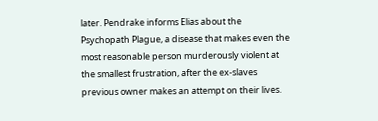later. Pendrake informs Elias about the Psychopath Plague, a disease that makes even the most reasonable person murderously violent at the smallest frustration, after the ex-slaves previous owner makes an attempt on their lives.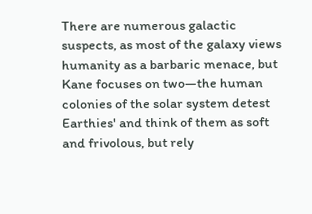There are numerous galactic suspects, as most of the galaxy views humanity as a barbaric menace, but Kane focuses on two—the human colonies of the solar system detest Earthies' and think of them as soft and frivolous, but rely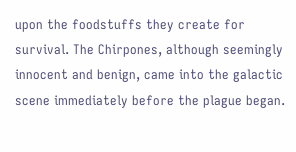upon the foodstuffs they create for survival. The Chirpones, although seemingly innocent and benign, came into the galactic scene immediately before the plague began.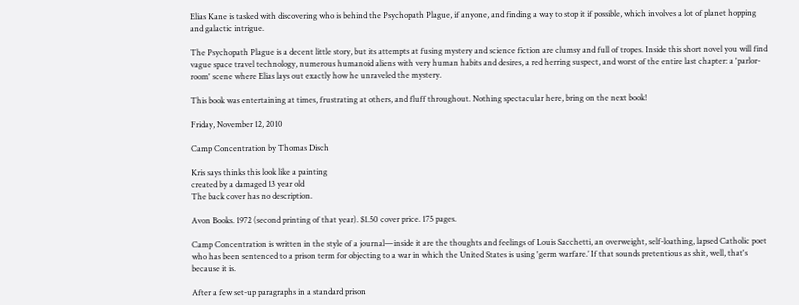Elias Kane is tasked with discovering who is behind the Psychopath Plague, if anyone, and finding a way to stop it if possible, which involves a lot of planet hopping and galactic intrigue.

The Psychopath Plague is a decent little story, but its attempts at fusing mystery and science fiction are clumsy and full of tropes. Inside this short novel you will find vague space travel technology, numerous humanoid aliens with very human habits and desires, a red herring suspect, and worst of the entire last chapter: a 'parlor-room' scene where Elias lays out exactly how he unraveled the mystery.

This book was entertaining at times, frustrating at others, and fluff throughout. Nothing spectacular here, bring on the next book!

Friday, November 12, 2010

Camp Concentration by Thomas Disch

Kris says thinks this look like a painting
created by a damaged 13 year old
The back cover has no description.

Avon Books. 1972 (second printing of that year). $1.50 cover price. 175 pages.

Camp Concentration is written in the style of a journal—inside it are the thoughts and feelings of Louis Sacchetti, an overweight, self-loathing, lapsed Catholic poet who has been sentenced to a prison term for objecting to a war in which the United States is using 'germ warfare.’ If that sounds pretentious as shit, well, that's because it is.

After a few set-up paragraphs in a standard prison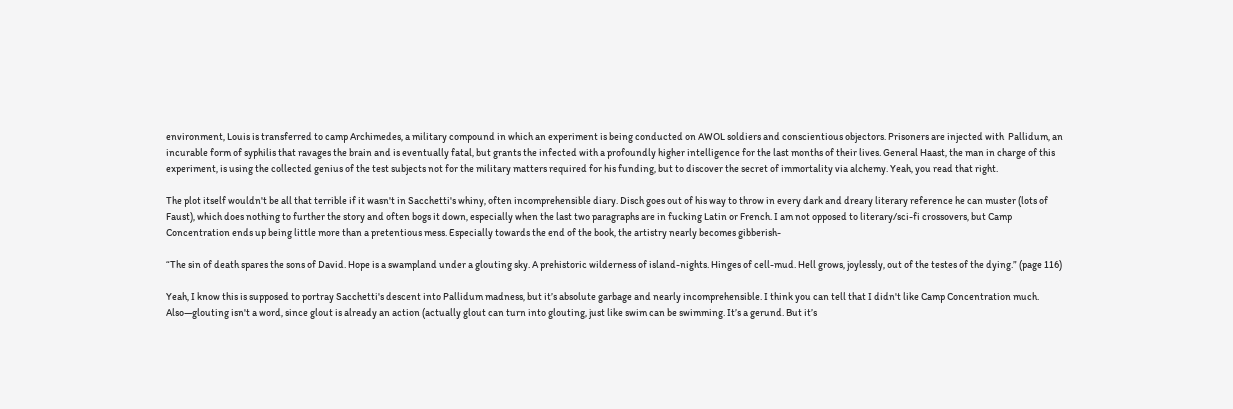environment, Louis is transferred to camp Archimedes, a military compound in which an experiment is being conducted on AWOL soldiers and conscientious objectors. Prisoners are injected with  Pallidum, an incurable form of syphilis that ravages the brain and is eventually fatal, but grants the infected with a profoundly higher intelligence for the last months of their lives. General Haast, the man in charge of this experiment, is using the collected genius of the test subjects not for the military matters required for his funding, but to discover the secret of immortality via alchemy. Yeah, you read that right.

The plot itself wouldn't be all that terrible if it wasn't in Sacchetti's whiny, often incomprehensible diary. Disch goes out of his way to throw in every dark and dreary literary reference he can muster (lots of Faust), which does nothing to further the story and often bogs it down, especially when the last two paragraphs are in fucking Latin or French. I am not opposed to literary/sci-fi crossovers, but Camp Concentration ends up being little more than a pretentious mess. Especially towards the end of the book, the artistry nearly becomes gibberish-

“The sin of death spares the sons of David. Hope is a swampland under a glouting sky. A prehistoric wilderness of island-nights. Hinges of cell-mud. Hell grows, joylessly, out of the testes of the dying.” (page 116)

Yeah, I know this is supposed to portray Sacchetti's descent into Pallidum madness, but it’s absolute garbage and nearly incomprehensible. I think you can tell that I didn't like Camp Concentration much. Also—glouting isn't a word, since glout is already an action (actually glout can turn into glouting, just like swim can be swimming. It’s a gerund. But it’s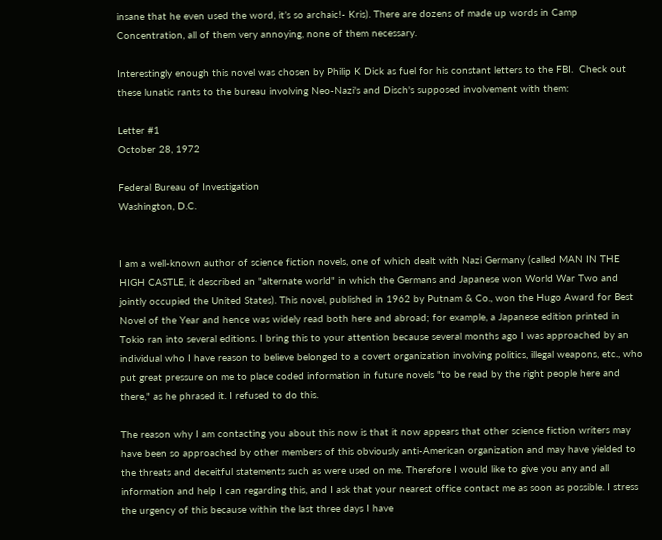insane that he even used the word, it’s so archaic!- Kris). There are dozens of made up words in Camp Concentration, all of them very annoying, none of them necessary.

Interestingly enough this novel was chosen by Philip K Dick as fuel for his constant letters to the FBI.  Check out these lunatic rants to the bureau involving Neo-Nazi's and Disch's supposed involvement with them:

Letter #1
October 28, 1972

Federal Bureau of Investigation
Washington, D.C.


I am a well-known author of science fiction novels, one of which dealt with Nazi Germany (called MAN IN THE HIGH CASTLE, it described an "alternate world" in which the Germans and Japanese won World War Two and jointly occupied the United States). This novel, published in 1962 by Putnam & Co., won the Hugo Award for Best Novel of the Year and hence was widely read both here and abroad; for example, a Japanese edition printed in Tokio ran into several editions. I bring this to your attention because several months ago I was approached by an individual who I have reason to believe belonged to a covert organization involving politics, illegal weapons, etc., who put great pressure on me to place coded information in future novels "to be read by the right people here and there," as he phrased it. I refused to do this.

The reason why I am contacting you about this now is that it now appears that other science fiction writers may have been so approached by other members of this obviously anti-American organization and may have yielded to the threats and deceitful statements such as were used on me. Therefore I would like to give you any and all information and help I can regarding this, and I ask that your nearest office contact me as soon as possible. I stress the urgency of this because within the last three days I have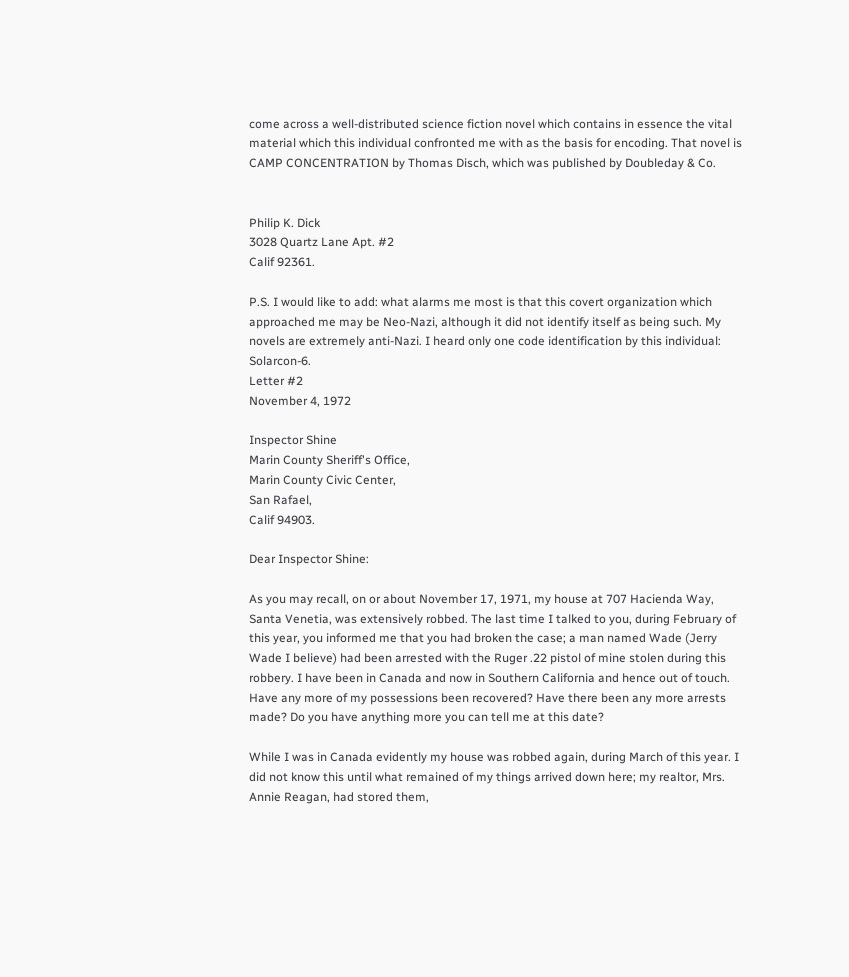come across a well-distributed science fiction novel which contains in essence the vital material which this individual confronted me with as the basis for encoding. That novel is CAMP CONCENTRATION by Thomas Disch, which was published by Doubleday & Co.


Philip K. Dick
3028 Quartz Lane Apt. #2
Calif 92361.

P.S. I would like to add: what alarms me most is that this covert organization which approached me may be Neo-Nazi, although it did not identify itself as being such. My novels are extremely anti-Nazi. I heard only one code identification by this individual: Solarcon-6.
Letter #2
November 4, 1972

Inspector Shine
Marin County Sheriff's Office,
Marin County Civic Center,
San Rafael,
Calif 94903.

Dear Inspector Shine:

As you may recall, on or about November 17, 1971, my house at 707 Hacienda Way, Santa Venetia, was extensively robbed. The last time I talked to you, during February of this year, you informed me that you had broken the case; a man named Wade (Jerry Wade I believe) had been arrested with the Ruger .22 pistol of mine stolen during this robbery. I have been in Canada and now in Southern California and hence out of touch. Have any more of my possessions been recovered? Have there been any more arrests made? Do you have anything more you can tell me at this date?

While I was in Canada evidently my house was robbed again, during March of this year. I did not know this until what remained of my things arrived down here; my realtor, Mrs. Annie Reagan, had stored them,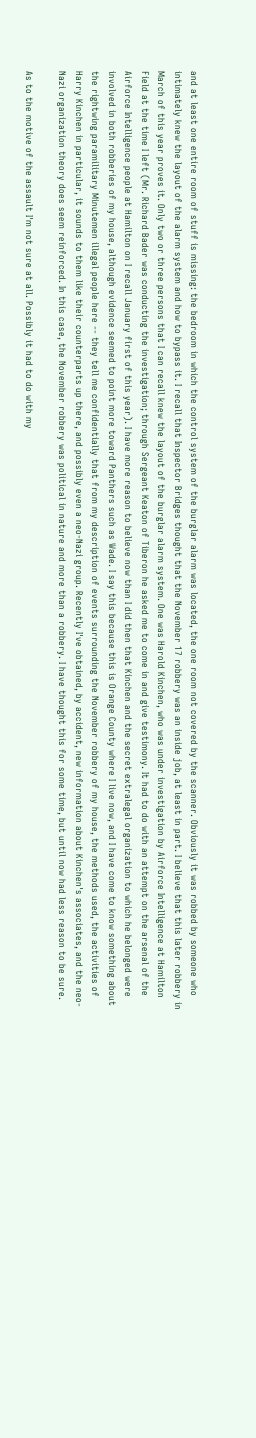and at least one entire room of stuff is missing: the bedroom in which the control system of the burglar alarm was located, the one room not covered by the scanner. Obviously it was robbed by someone who intimately knew the layout of the alarm system and how to bypass it. I recall that Inspector Bridges thought that the November 17 robbery was an inside job, at least in part. I believe that this later robbery in March of this year proves it. Only two or three persons that I can recall knew the layout of the burglar alarm system. One was Harold Kinchen, who was under investigation by Airforce Intelligence at Hamilton Field at the time I left (Mr. Richard Bader was conducting the investigation; through Sergeant Keaton of Tiberon he asked me to come in and give testimony. It had to do with an attempt on the arsenal of the Airforce Intelligence people at Hamilton on I recall January first of this year). I have more reason to believe now than I did then that Kinchen and the secret extralegal organization to which he belonged were involved in both robberies of my house, although evidence seemed to point more toward Panthers such as Wade. I say this because this is Orange County where I live now, and I have come to know something about the rightwing paramilitary Minutemen illegal people here -- they tell me confidentially that from my description of events surrounding the November robbery of my house, the methods used, the activities of Harry Kinchen in particular, it sounds to them like their counterparts up there, and possibly even a neo-Nazi group. Recently I've obtained, by accident, new information about Kinchen's associates, and the neo-Nazi organization theory does seem reinforced. In this case, the November robbery was political in nature and more than a robbery. I have thought this for some time, but until now had less reason to be sure.

As to the motive of the assault I'm not sure at all. Possibly it had to do with my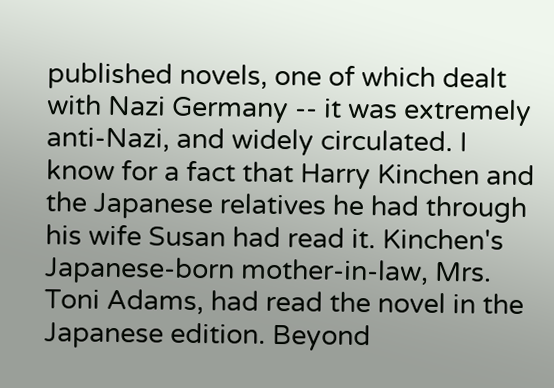published novels, one of which dealt with Nazi Germany -- it was extremely anti-Nazi, and widely circulated. I know for a fact that Harry Kinchen and the Japanese relatives he had through his wife Susan had read it. Kinchen's Japanese-born mother-in-law, Mrs. Toni Adams, had read the novel in the Japanese edition. Beyond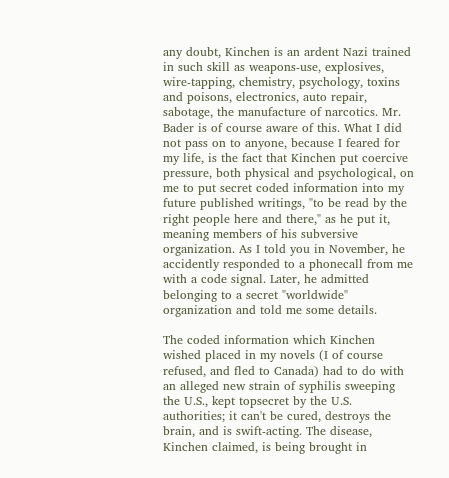any doubt, Kinchen is an ardent Nazi trained in such skill as weapons-use, explosives, wire-tapping, chemistry, psychology, toxins and poisons, electronics, auto repair, sabotage, the manufacture of narcotics. Mr. Bader is of course aware of this. What I did not pass on to anyone, because I feared for my life, is the fact that Kinchen put coercive pressure, both physical and psychological, on me to put secret coded information into my future published writings, "to be read by the right people here and there," as he put it, meaning members of his subversive organization. As I told you in November, he accidently responded to a phonecall from me with a code signal. Later, he admitted belonging to a secret "worldwide" organization and told me some details.

The coded information which Kinchen wished placed in my novels (I of course refused, and fled to Canada) had to do with an alleged new strain of syphilis sweeping the U.S., kept topsecret by the U.S. authorities; it can't be cured, destroys the brain, and is swift-acting. The disease, Kinchen claimed, is being brought in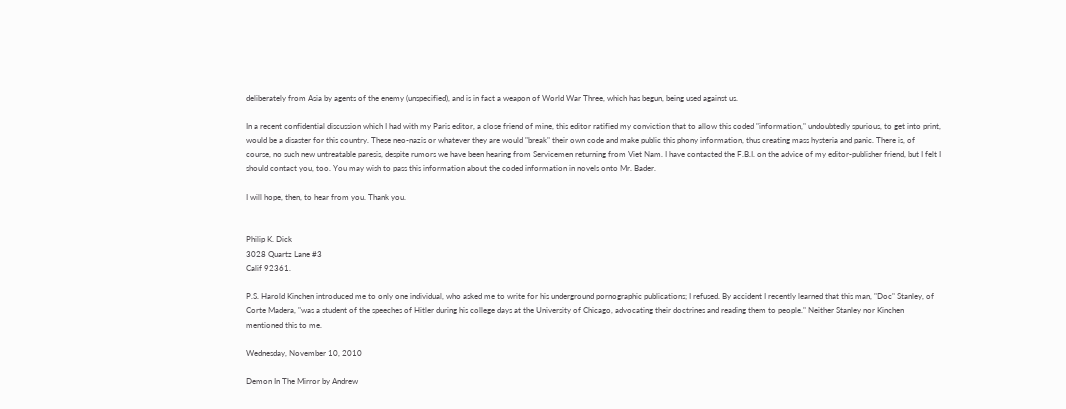deliberately from Asia by agents of the enemy (unspecified), and is in fact a weapon of World War Three, which has begun, being used against us.

In a recent confidential discussion which I had with my Paris editor, a close friend of mine, this editor ratified my conviction that to allow this coded "information," undoubtedly spurious, to get into print, would be a disaster for this country. These neo-nazis or whatever they are would "break" their own code and make public this phony information, thus creating mass hysteria and panic. There is, of course, no such new untreatable paresis, despite rumors we have been hearing from Servicemen returning from Viet Nam. I have contacted the F.B.I. on the advice of my editor-publisher friend, but I felt I should contact you, too. You may wish to pass this information about the coded information in novels onto Mr. Bader.

I will hope, then, to hear from you. Thank you.


Philip K. Dick
3028 Quartz Lane #3
Calif 92361.

P.S. Harold Kinchen introduced me to only one individual, who asked me to write for his underground pornographic publications; I refused. By accident I recently learned that this man, "Doc" Stanley, of Corte Madera, "was a student of the speeches of Hitler during his college days at the University of Chicago, advocating their doctrines and reading them to people." Neither Stanley nor Kinchen mentioned this to me.

Wednesday, November 10, 2010

Demon In The Mirror by Andrew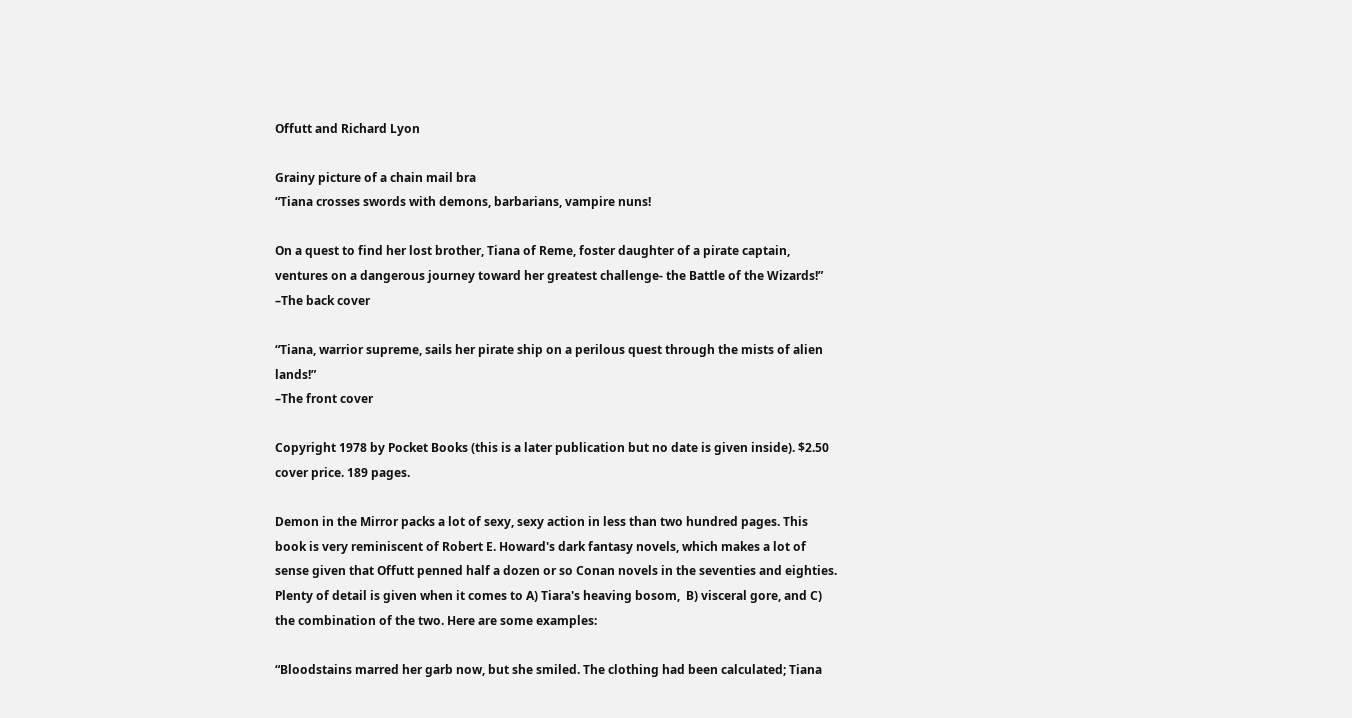Offutt and Richard Lyon

Grainy picture of a chain mail bra
“Tiana crosses swords with demons, barbarians, vampire nuns!

On a quest to find her lost brother, Tiana of Reme, foster daughter of a pirate captain, ventures on a dangerous journey toward her greatest challenge- the Battle of the Wizards!”
–The back cover

“Tiana, warrior supreme, sails her pirate ship on a perilous quest through the mists of alien lands!”
–The front cover

Copyright 1978 by Pocket Books (this is a later publication but no date is given inside). $2.50 cover price. 189 pages.

Demon in the Mirror packs a lot of sexy, sexy action in less than two hundred pages. This book is very reminiscent of Robert E. Howard's dark fantasy novels, which makes a lot of sense given that Offutt penned half a dozen or so Conan novels in the seventies and eighties. Plenty of detail is given when it comes to A) Tiara's heaving bosom,  B) visceral gore, and C) the combination of the two. Here are some examples:

“Bloodstains marred her garb now, but she smiled. The clothing had been calculated; Tiana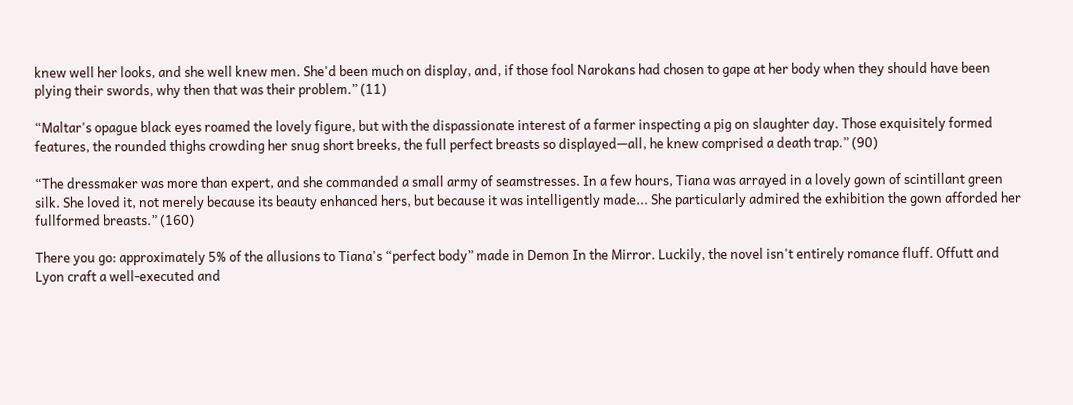knew well her looks, and she well knew men. She'd been much on display, and, if those fool Narokans had chosen to gape at her body when they should have been plying their swords, why then that was their problem.” (11)

“Maltar's opague black eyes roamed the lovely figure, but with the dispassionate interest of a farmer inspecting a pig on slaughter day. Those exquisitely formed features, the rounded thighs crowding her snug short breeks, the full perfect breasts so displayed—all, he knew comprised a death trap.” (90)

“The dressmaker was more than expert, and she commanded a small army of seamstresses. In a few hours, Tiana was arrayed in a lovely gown of scintillant green silk. She loved it, not merely because its beauty enhanced hers, but because it was intelligently made... She particularly admired the exhibition the gown afforded her fullformed breasts.” (160)

There you go: approximately 5% of the allusions to Tiana's “perfect body” made in Demon In the Mirror. Luckily, the novel isn't entirely romance fluff. Offutt and Lyon craft a well-executed and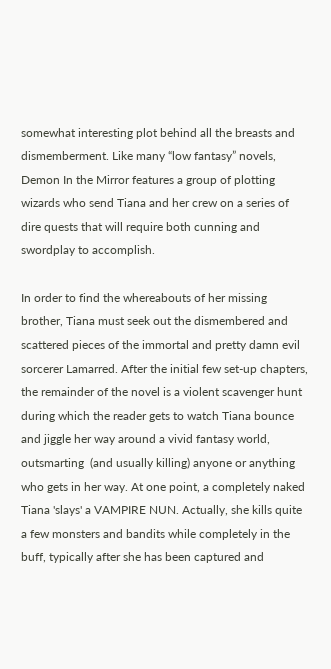somewhat interesting plot behind all the breasts and dismemberment. Like many “low fantasy” novels, Demon In the Mirror features a group of plotting wizards who send Tiana and her crew on a series of dire quests that will require both cunning and swordplay to accomplish.

In order to find the whereabouts of her missing brother, Tiana must seek out the dismembered and scattered pieces of the immortal and pretty damn evil sorcerer Lamarred. After the initial few set-up chapters, the remainder of the novel is a violent scavenger hunt during which the reader gets to watch Tiana bounce and jiggle her way around a vivid fantasy world, outsmarting  (and usually killing) anyone or anything who gets in her way. At one point, a completely naked Tiana 'slays' a VAMPIRE NUN. Actually, she kills quite a few monsters and bandits while completely in the buff, typically after she has been captured and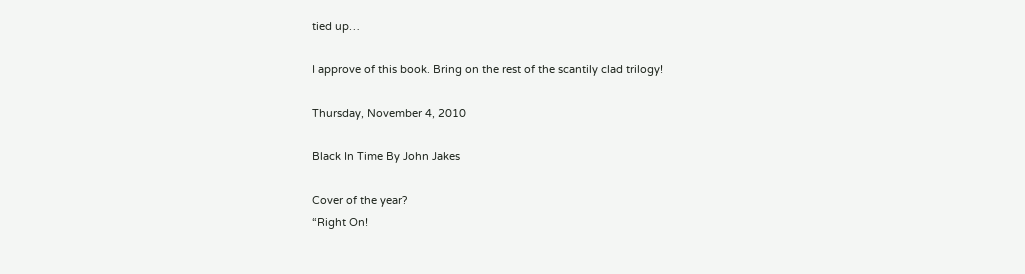tied up…

I approve of this book. Bring on the rest of the scantily clad trilogy!

Thursday, November 4, 2010

Black In Time By John Jakes

Cover of the year?
“Right On!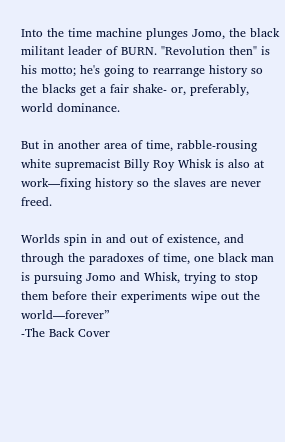Into the time machine plunges Jomo, the black militant leader of BURN. "Revolution then" is his motto; he's going to rearrange history so the blacks get a fair shake- or, preferably, world dominance.

But in another area of time, rabble-rousing white supremacist Billy Roy Whisk is also at work—fixing history so the slaves are never freed.

Worlds spin in and out of existence, and through the paradoxes of time, one black man is pursuing Jomo and Whisk, trying to stop them before their experiments wipe out the world—forever”
-The Back Cover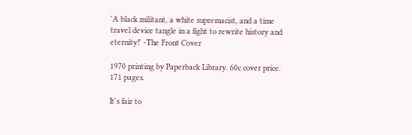'A black militant, a white supremacist, and a time travel device tangle in a fight to rewrite history and eternity!' -The Front Cover

1970 printing by Paperback Library. 60c cover price. 171 pages.

It's fair to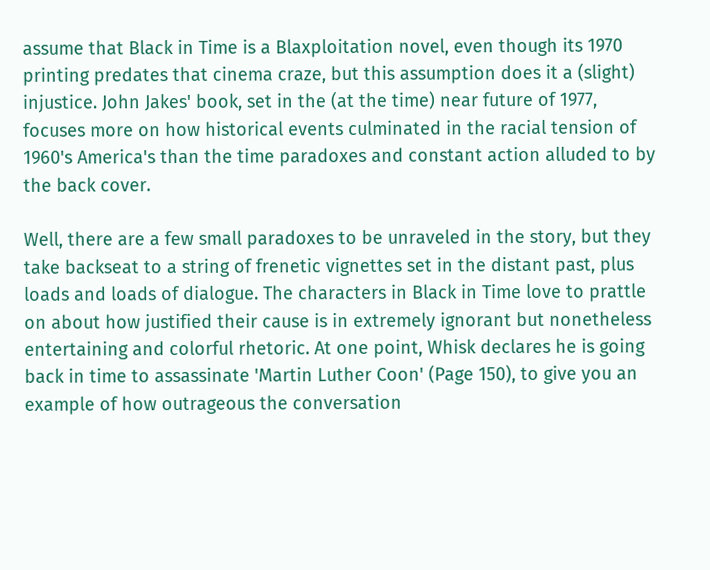assume that Black in Time is a Blaxploitation novel, even though its 1970 printing predates that cinema craze, but this assumption does it a (slight) injustice. John Jakes' book, set in the (at the time) near future of 1977, focuses more on how historical events culminated in the racial tension of 1960's America's than the time paradoxes and constant action alluded to by the back cover.

Well, there are a few small paradoxes to be unraveled in the story, but they take backseat to a string of frenetic vignettes set in the distant past, plus loads and loads of dialogue. The characters in Black in Time love to prattle on about how justified their cause is in extremely ignorant but nonetheless entertaining and colorful rhetoric. At one point, Whisk declares he is going back in time to assassinate 'Martin Luther Coon' (Page 150), to give you an example of how outrageous the conversation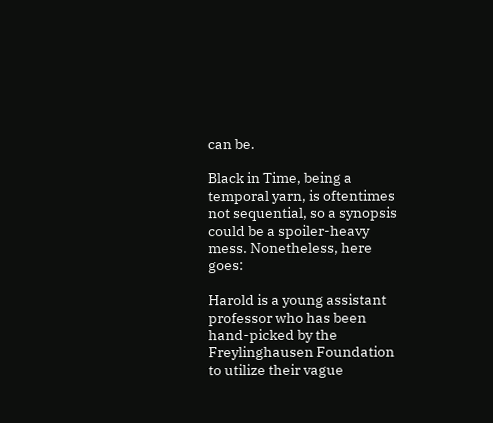can be.

Black in Time, being a temporal yarn, is oftentimes not sequential, so a synopsis could be a spoiler-heavy mess. Nonetheless, here goes:

Harold is a young assistant professor who has been hand-picked by the Freylinghausen Foundation to utilize their vague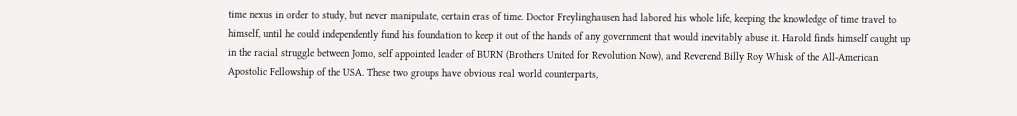time nexus in order to study, but never manipulate, certain eras of time. Doctor Freylinghausen had labored his whole life, keeping the knowledge of time travel to himself, until he could independently fund his foundation to keep it out of the hands of any government that would inevitably abuse it. Harold finds himself caught up in the racial struggle between Jomo, self appointed leader of BURN (Brothers United for Revolution Now), and Reverend Billy Roy Whisk of the All-American Apostolic Fellowship of the USA. These two groups have obvious real world counterparts,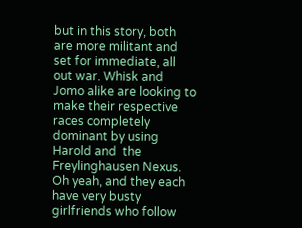but in this story, both are more militant and set for immediate, all out war. Whisk and Jomo alike are looking to make their respective races completely dominant by using Harold and  the Freylinghausen Nexus. Oh yeah, and they each have very busty girlfriends who follow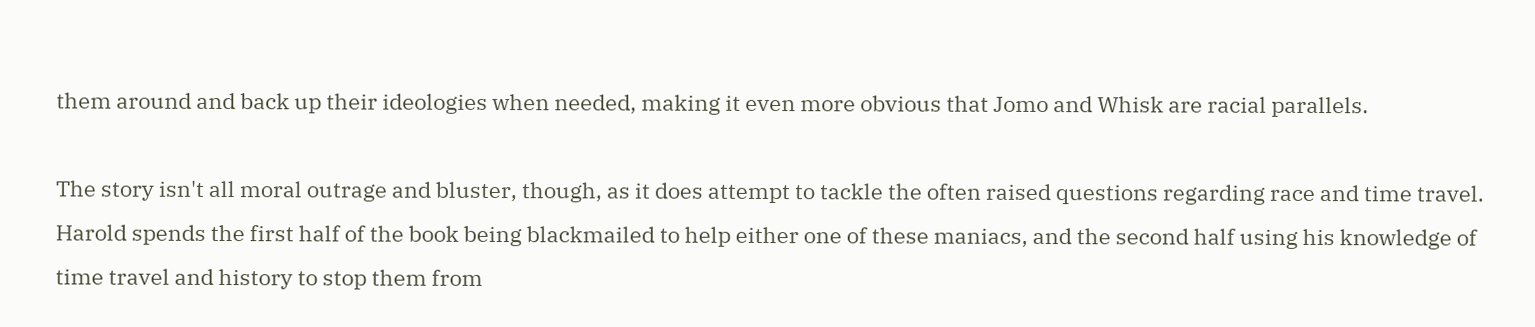them around and back up their ideologies when needed, making it even more obvious that Jomo and Whisk are racial parallels.

The story isn't all moral outrage and bluster, though, as it does attempt to tackle the often raised questions regarding race and time travel. Harold spends the first half of the book being blackmailed to help either one of these maniacs, and the second half using his knowledge of time travel and history to stop them from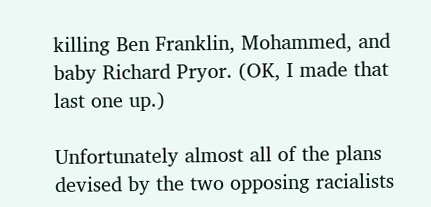killing Ben Franklin, Mohammed, and baby Richard Pryor. (OK, I made that last one up.)

Unfortunately almost all of the plans devised by the two opposing racialists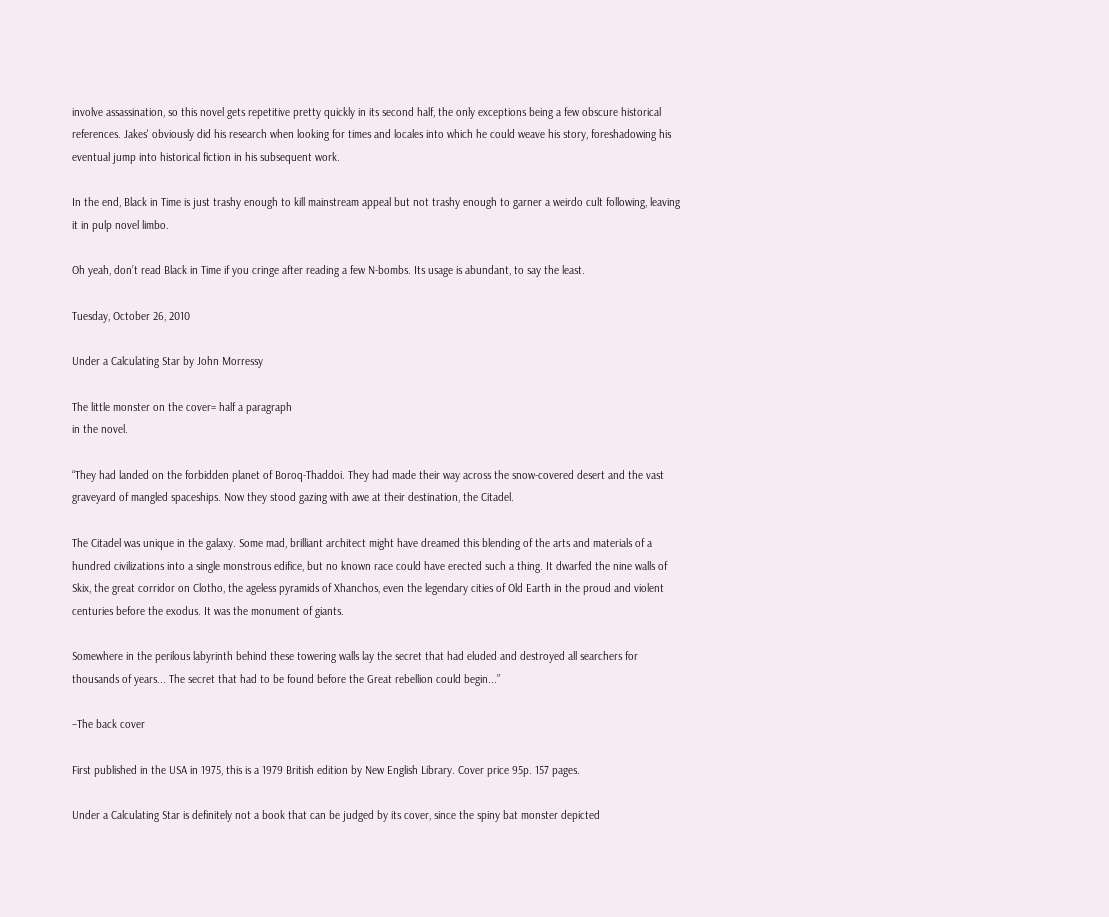involve assassination, so this novel gets repetitive pretty quickly in its second half, the only exceptions being a few obscure historical references. Jakes' obviously did his research when looking for times and locales into which he could weave his story, foreshadowing his eventual jump into historical fiction in his subsequent work.

In the end, Black in Time is just trashy enough to kill mainstream appeal but not trashy enough to garner a weirdo cult following, leaving it in pulp novel limbo.

Oh yeah, don’t read Black in Time if you cringe after reading a few N-bombs. Its usage is abundant, to say the least.

Tuesday, October 26, 2010

Under a Calculating Star by John Morressy

The little monster on the cover= half a paragraph
in the novel.

“They had landed on the forbidden planet of Boroq-Thaddoi. They had made their way across the snow-covered desert and the vast graveyard of mangled spaceships. Now they stood gazing with awe at their destination, the Citadel.

The Citadel was unique in the galaxy. Some mad, brilliant architect might have dreamed this blending of the arts and materials of a hundred civilizations into a single monstrous edifice, but no known race could have erected such a thing. It dwarfed the nine walls of Skix, the great corridor on Clotho, the ageless pyramids of Xhanchos, even the legendary cities of Old Earth in the proud and violent centuries before the exodus. It was the monument of giants.

Somewhere in the perilous labyrinth behind these towering walls lay the secret that had eluded and destroyed all searchers for thousands of years... The secret that had to be found before the Great rebellion could begin...”

–The back cover

First published in the USA in 1975, this is a 1979 British edition by New English Library. Cover price 95p. 157 pages.

Under a Calculating Star is definitely not a book that can be judged by its cover, since the spiny bat monster depicted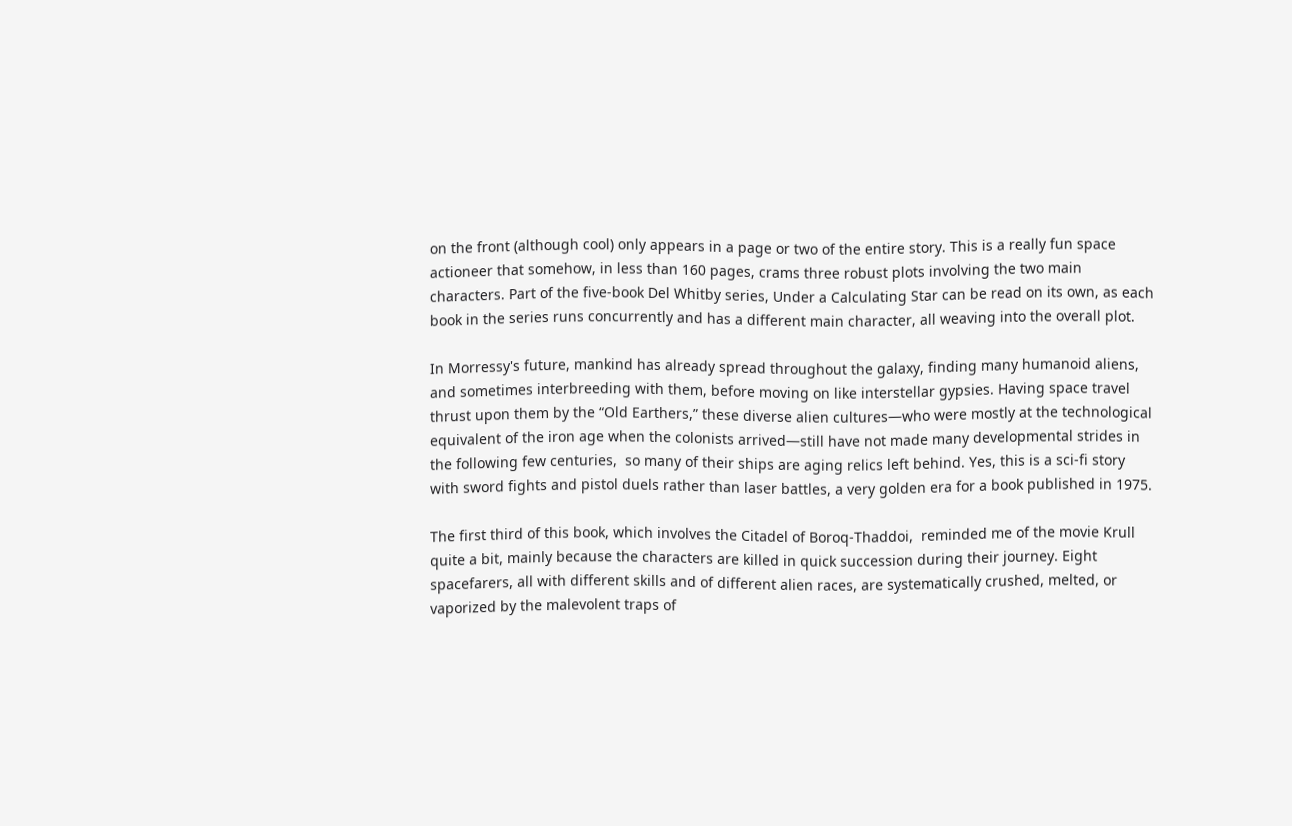on the front (although cool) only appears in a page or two of the entire story. This is a really fun space actioneer that somehow, in less than 160 pages, crams three robust plots involving the two main characters. Part of the five-book Del Whitby series, Under a Calculating Star can be read on its own, as each book in the series runs concurrently and has a different main character, all weaving into the overall plot.

In Morressy's future, mankind has already spread throughout the galaxy, finding many humanoid aliens, and sometimes interbreeding with them, before moving on like interstellar gypsies. Having space travel thrust upon them by the “Old Earthers,” these diverse alien cultures—who were mostly at the technological equivalent of the iron age when the colonists arrived—still have not made many developmental strides in the following few centuries,  so many of their ships are aging relics left behind. Yes, this is a sci-fi story with sword fights and pistol duels rather than laser battles, a very golden era for a book published in 1975.

The first third of this book, which involves the Citadel of Boroq-Thaddoi,  reminded me of the movie Krull quite a bit, mainly because the characters are killed in quick succession during their journey. Eight spacefarers, all with different skills and of different alien races, are systematically crushed, melted, or vaporized by the malevolent traps of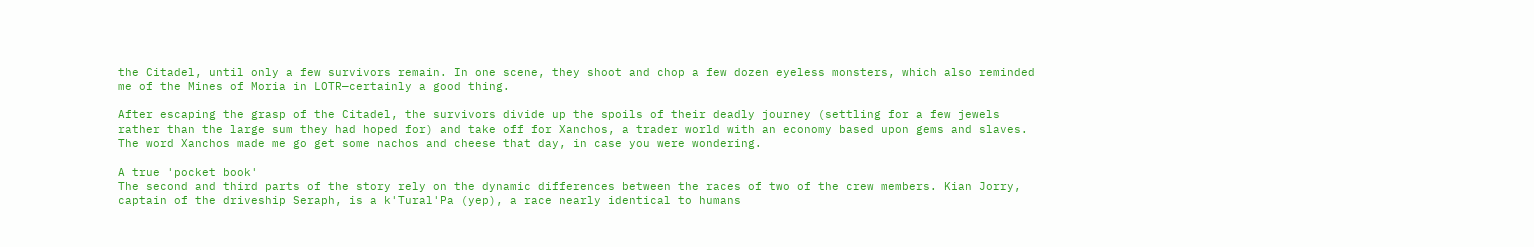the Citadel, until only a few survivors remain. In one scene, they shoot and chop a few dozen eyeless monsters, which also reminded me of the Mines of Moria in LOTR—certainly a good thing.

After escaping the grasp of the Citadel, the survivors divide up the spoils of their deadly journey (settling for a few jewels rather than the large sum they had hoped for) and take off for Xanchos, a trader world with an economy based upon gems and slaves. The word Xanchos made me go get some nachos and cheese that day, in case you were wondering.

A true 'pocket book'
The second and third parts of the story rely on the dynamic differences between the races of two of the crew members. Kian Jorry, captain of the driveship Seraph, is a k'Tural'Pa (yep), a race nearly identical to humans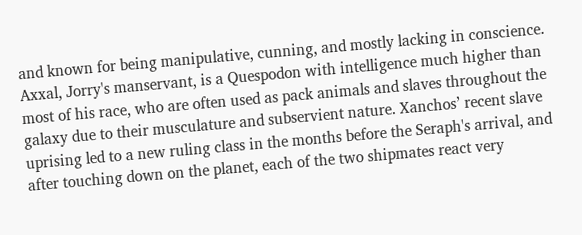and known for being manipulative, cunning, and mostly lacking in conscience. Axxal, Jorry's manservant, is a Quespodon with intelligence much higher than most of his race, who are often used as pack animals and slaves throughout the galaxy due to their musculature and subservient nature. Xanchos’ recent slave uprising led to a new ruling class in the months before the Seraph's arrival, and after touching down on the planet, each of the two shipmates react very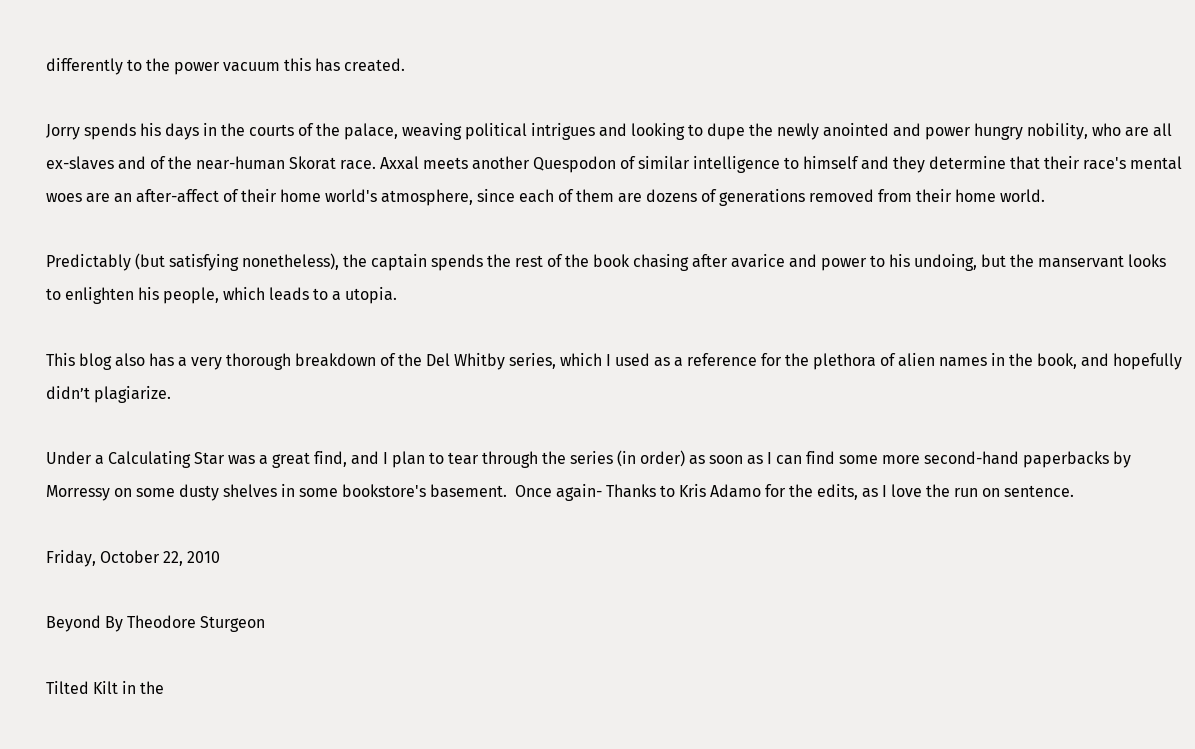differently to the power vacuum this has created.

Jorry spends his days in the courts of the palace, weaving political intrigues and looking to dupe the newly anointed and power hungry nobility, who are all ex-slaves and of the near-human Skorat race. Axxal meets another Quespodon of similar intelligence to himself and they determine that their race's mental woes are an after-affect of their home world's atmosphere, since each of them are dozens of generations removed from their home world.

Predictably (but satisfying nonetheless), the captain spends the rest of the book chasing after avarice and power to his undoing, but the manservant looks to enlighten his people, which leads to a utopia.

This blog also has a very thorough breakdown of the Del Whitby series, which I used as a reference for the plethora of alien names in the book, and hopefully didn’t plagiarize.

Under a Calculating Star was a great find, and I plan to tear through the series (in order) as soon as I can find some more second-hand paperbacks by Morressy on some dusty shelves in some bookstore's basement.  Once again- Thanks to Kris Adamo for the edits, as I love the run on sentence.

Friday, October 22, 2010

Beyond By Theodore Sturgeon

Tilted Kilt in the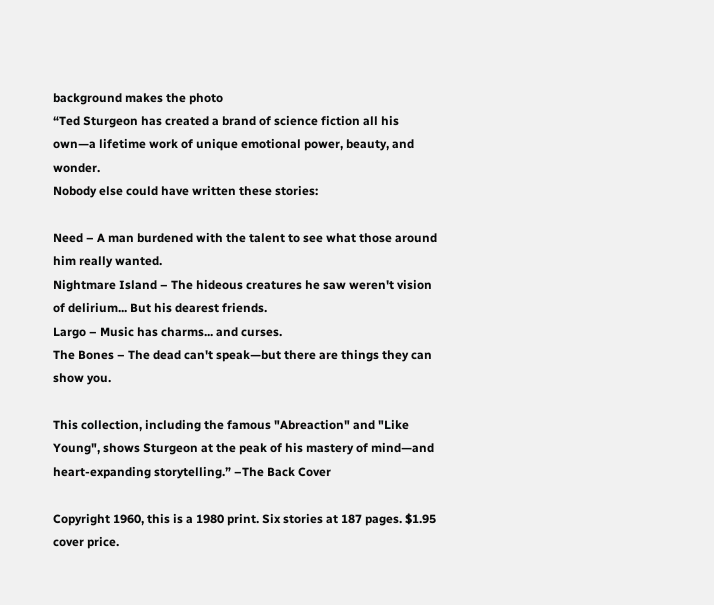background makes the photo
“Ted Sturgeon has created a brand of science fiction all his own—a lifetime work of unique emotional power, beauty, and wonder.
Nobody else could have written these stories:

Need – A man burdened with the talent to see what those around him really wanted.
Nightmare Island – The hideous creatures he saw weren't vision of delirium... But his dearest friends.
Largo – Music has charms... and curses.
The Bones – The dead can't speak—but there are things they can show you.

This collection, including the famous "Abreaction" and "Like Young", shows Sturgeon at the peak of his mastery of mind—and heart-expanding storytelling.” –The Back Cover

Copyright 1960, this is a 1980 print. Six stories at 187 pages. $1.95 cover price.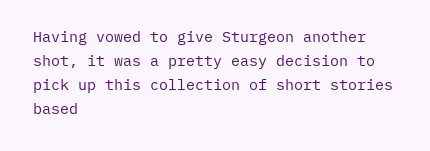Having vowed to give Sturgeon another shot, it was a pretty easy decision to pick up this collection of short stories based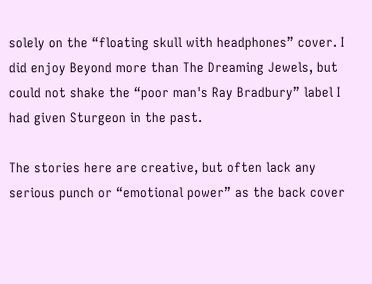solely on the “floating skull with headphones” cover. I did enjoy Beyond more than The Dreaming Jewels, but could not shake the “poor man's Ray Bradbury” label I had given Sturgeon in the past.

The stories here are creative, but often lack any serious punch or “emotional power” as the back cover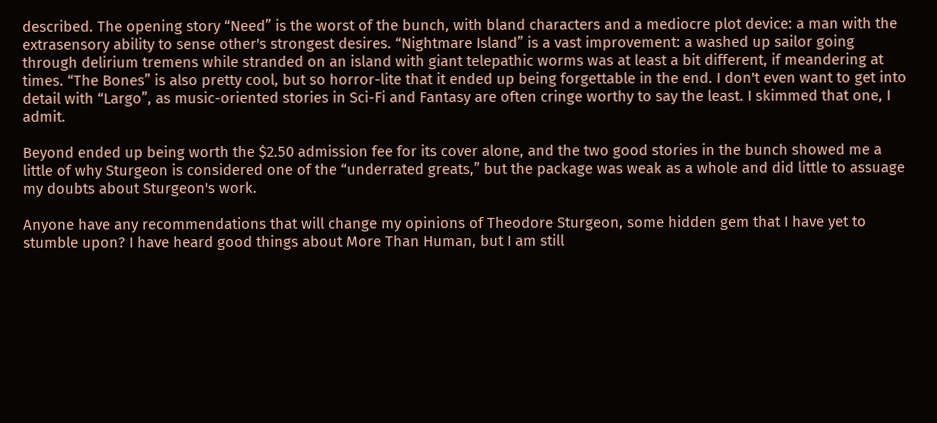described. The opening story “Need” is the worst of the bunch, with bland characters and a mediocre plot device: a man with the extrasensory ability to sense other's strongest desires. “Nightmare Island” is a vast improvement: a washed up sailor going through delirium tremens while stranded on an island with giant telepathic worms was at least a bit different, if meandering at times. “The Bones” is also pretty cool, but so horror-lite that it ended up being forgettable in the end. I don't even want to get into detail with “Largo”, as music-oriented stories in Sci-Fi and Fantasy are often cringe worthy to say the least. I skimmed that one, I admit.

Beyond ended up being worth the $2.50 admission fee for its cover alone, and the two good stories in the bunch showed me a little of why Sturgeon is considered one of the “underrated greats,” but the package was weak as a whole and did little to assuage my doubts about Sturgeon's work.

Anyone have any recommendations that will change my opinions of Theodore Sturgeon, some hidden gem that I have yet to stumble upon? I have heard good things about More Than Human, but I am still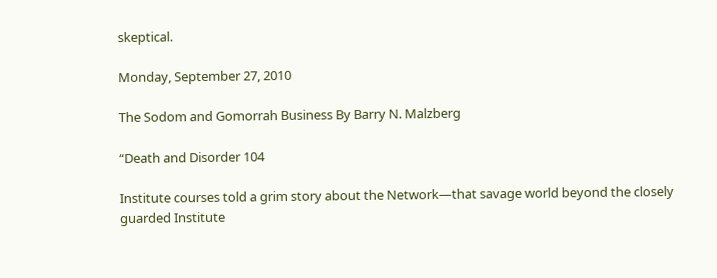skeptical.

Monday, September 27, 2010

The Sodom and Gomorrah Business By Barry N. Malzberg

“Death and Disorder 104

Institute courses told a grim story about the Network—that savage world beyond the closely guarded Institute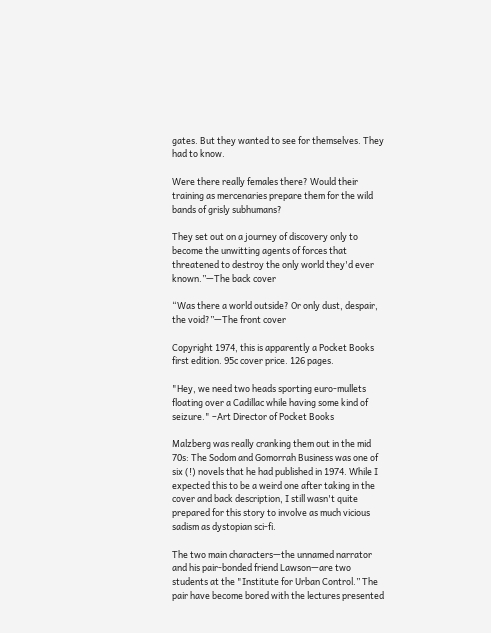gates. But they wanted to see for themselves. They had to know.

Were there really females there? Would their training as mercenaries prepare them for the wild bands of grisly subhumans?

They set out on a journey of discovery only to become the unwitting agents of forces that threatened to destroy the only world they'd ever known.”—The back cover

“Was there a world outside? Or only dust, despair, the void?”—The front cover

Copyright 1974, this is apparently a Pocket Books first edition. 95c cover price. 126 pages.

"Hey, we need two heads sporting euro-mullets floating over a Cadillac while having some kind of seizure." –Art Director of Pocket Books

Malzberg was really cranking them out in the mid 70s: The Sodom and Gomorrah Business was one of six (!) novels that he had published in 1974. While I expected this to be a weird one after taking in the cover and back description, I still wasn't quite prepared for this story to involve as much vicious sadism as dystopian sci-fi.

The two main characters—the unnamed narrator and his pair-bonded friend Lawson—are two students at the "Institute for Urban Control.” The pair have become bored with the lectures presented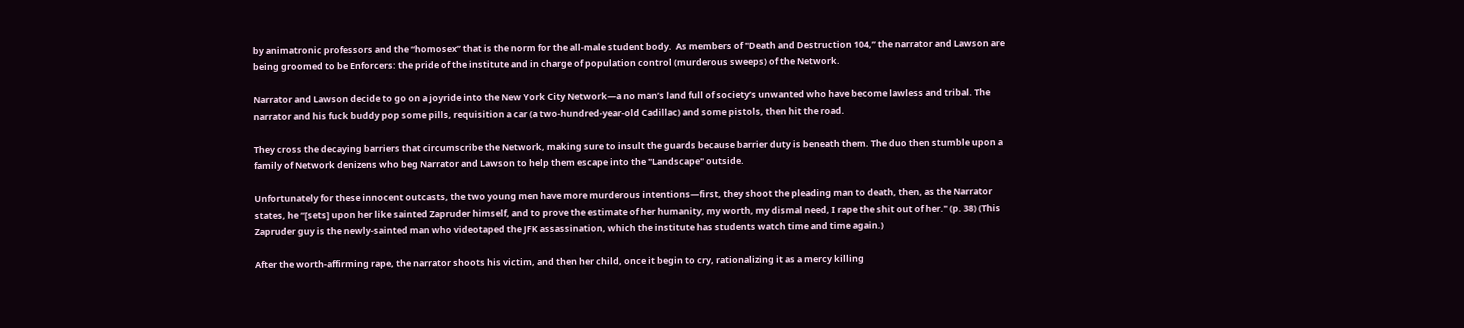by animatronic professors and the “homosex” that is the norm for the all-male student body.  As members of "Death and Destruction 104,” the narrator and Lawson are being groomed to be Enforcers: the pride of the institute and in charge of population control (murderous sweeps) of the Network.

Narrator and Lawson decide to go on a joyride into the New York City Network—a no man’s land full of society’s unwanted who have become lawless and tribal. The narrator and his fuck buddy pop some pills, requisition a car (a two-hundred-year-old Cadillac) and some pistols, then hit the road.

They cross the decaying barriers that circumscribe the Network, making sure to insult the guards because barrier duty is beneath them. The duo then stumble upon a family of Network denizens who beg Narrator and Lawson to help them escape into the "Landscape" outside.

Unfortunately for these innocent outcasts, the two young men have more murderous intentions—first, they shoot the pleading man to death, then, as the Narrator states, he “[sets] upon her like sainted Zapruder himself, and to prove the estimate of her humanity, my worth, my dismal need, I rape the shit out of her." (p. 38) (This Zapruder guy is the newly-sainted man who videotaped the JFK assassination, which the institute has students watch time and time again.)

After the worth-affirming rape, the narrator shoots his victim, and then her child, once it begin to cry, rationalizing it as a mercy killing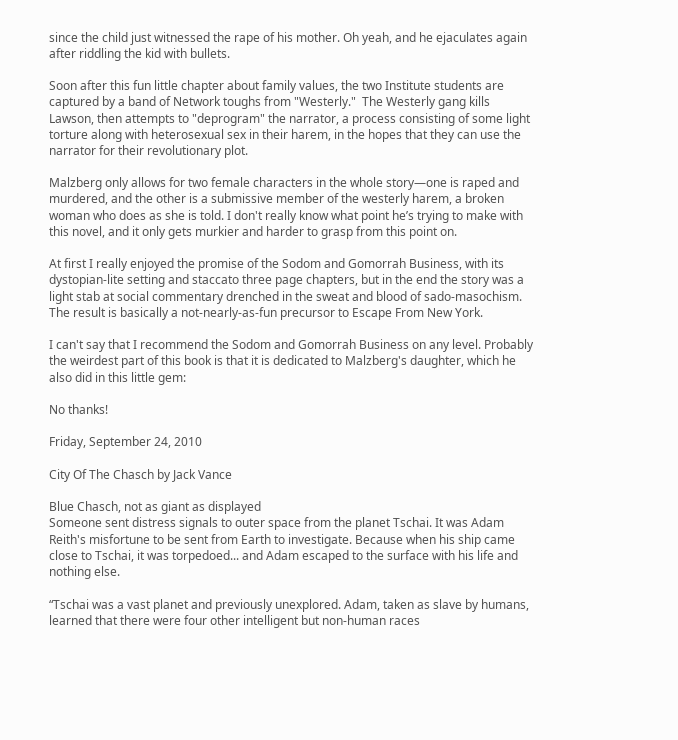since the child just witnessed the rape of his mother. Oh yeah, and he ejaculates again after riddling the kid with bullets.

Soon after this fun little chapter about family values, the two Institute students are captured by a band of Network toughs from "Westerly."  The Westerly gang kills Lawson, then attempts to "deprogram" the narrator, a process consisting of some light torture along with heterosexual sex in their harem, in the hopes that they can use the narrator for their revolutionary plot.

Malzberg only allows for two female characters in the whole story—one is raped and murdered, and the other is a submissive member of the westerly harem, a broken woman who does as she is told. I don't really know what point he’s trying to make with this novel, and it only gets murkier and harder to grasp from this point on.

At first I really enjoyed the promise of the Sodom and Gomorrah Business, with its dystopian-lite setting and staccato three page chapters, but in the end the story was a light stab at social commentary drenched in the sweat and blood of sado-masochism. The result is basically a not-nearly-as-fun precursor to Escape From New York.

I can't say that I recommend the Sodom and Gomorrah Business on any level. Probably the weirdest part of this book is that it is dedicated to Malzberg's daughter, which he also did in this little gem:

No thanks!

Friday, September 24, 2010

City Of The Chasch by Jack Vance

Blue Chasch, not as giant as displayed
Someone sent distress signals to outer space from the planet Tschai. It was Adam Reith's misfortune to be sent from Earth to investigate. Because when his ship came close to Tschai, it was torpedoed... and Adam escaped to the surface with his life and nothing else.

“Tschai was a vast planet and previously unexplored. Adam, taken as slave by humans, learned that there were four other intelligent but non-human races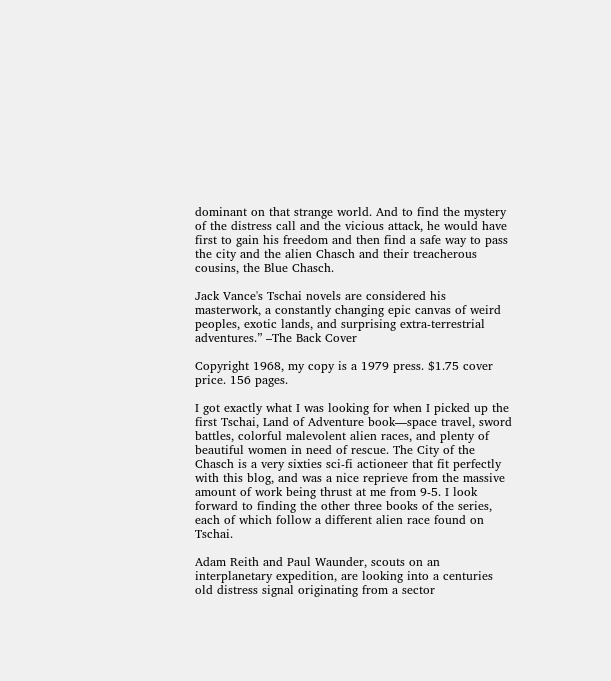dominant on that strange world. And to find the mystery of the distress call and the vicious attack, he would have first to gain his freedom and then find a safe way to pass the city and the alien Chasch and their treacherous cousins, the Blue Chasch.

Jack Vance's Tschai novels are considered his masterwork, a constantly changing epic canvas of weird peoples, exotic lands, and surprising extra-terrestrial adventures.” –The Back Cover

Copyright 1968, my copy is a 1979 press. $1.75 cover price. 156 pages.

I got exactly what I was looking for when I picked up the first Tschai, Land of Adventure book—space travel, sword battles, colorful malevolent alien races, and plenty of beautiful women in need of rescue. The City of the Chasch is a very sixties sci-fi actioneer that fit perfectly with this blog, and was a nice reprieve from the massive amount of work being thrust at me from 9-5. I look forward to finding the other three books of the series, each of which follow a different alien race found on Tschai.

Adam Reith and Paul Waunder, scouts on an interplanetary expedition, are looking into a centuries old distress signal originating from a sector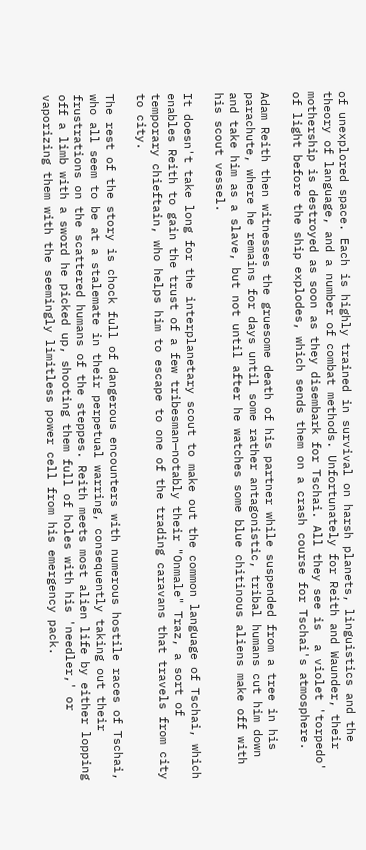of unexplored space. Each is highly trained in survival on harsh planets, linguistics and the theory of language, and a number of combat methods. Unfortunately for Reith and Waunder, their mothership is destroyed as soon as they disembark for Tschai. All they see is  a violet 'torpedo' of light before the ship explodes, which sends them on a crash course for Tschai's atmosphere.

Adam Reith then witnesses the gruesome death of his partner while suspended from a tree in his parachute, where he remains for days until some rather antagonistic, tribal humans cut him down and take him as a slave, but not until after he watches some blue chitinous aliens make off with his scout vessel.

It doesn't take long for the interplanetary scout to make out the common language of Tschai, which enables Reith to gain the trust of a few tribesman—notably their "Onmale" Traz, a sort of temporary chieftain, who helps him to escape to one of the trading caravans that travels from city to city.

The rest of the story is chock full of dangerous encounters with numerous hostile races of Tschai, who all seem to be at a stalemate in their perpetual warring, consequently taking out their frustrations on the scattered humans of the steppes. Reith meets most alien life by either lopping off a limb with a sword he picked up, shooting them full of holes with his 'needler,' or vaporizing them with the seemingly limitless power cell from his emergency pack.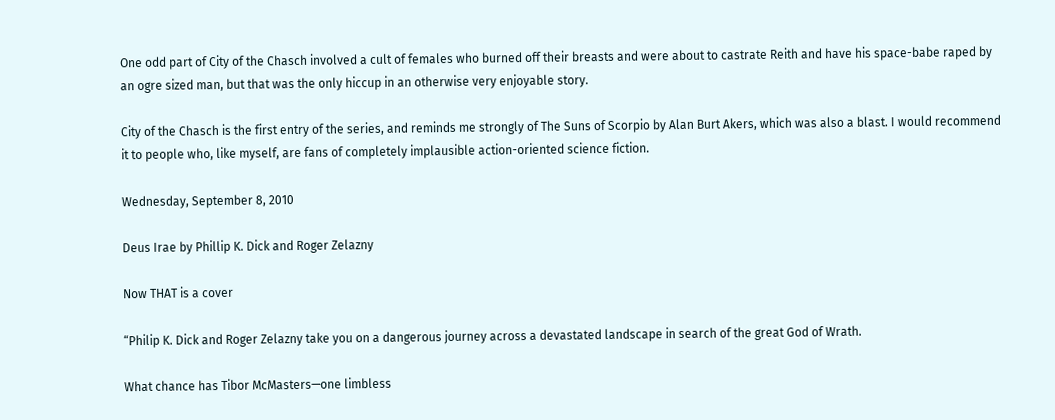One odd part of City of the Chasch involved a cult of females who burned off their breasts and were about to castrate Reith and have his space-babe raped by an ogre sized man, but that was the only hiccup in an otherwise very enjoyable story.

City of the Chasch is the first entry of the series, and reminds me strongly of The Suns of Scorpio by Alan Burt Akers, which was also a blast. I would recommend it to people who, like myself, are fans of completely implausible action-oriented science fiction.

Wednesday, September 8, 2010

Deus Irae by Phillip K. Dick and Roger Zelazny

Now THAT is a cover

“Philip K. Dick and Roger Zelazny take you on a dangerous journey across a devastated landscape in search of the great God of Wrath.

What chance has Tibor McMasters—one limbless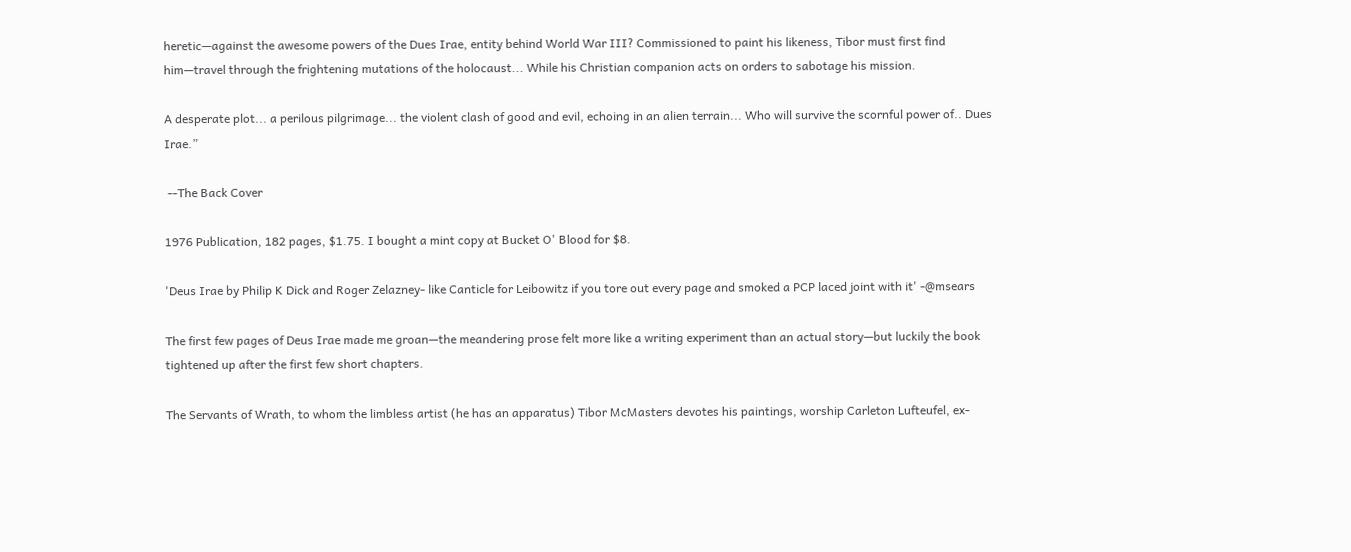heretic—against the awesome powers of the Dues Irae, entity behind World War III? Commissioned to paint his likeness, Tibor must first find him—travel through the frightening mutations of the holocaust... While his Christian companion acts on orders to sabotage his mission.

A desperate plot... a perilous pilgrimage... the violent clash of good and evil, echoing in an alien terrain... Who will survive the scornful power of.. Dues Irae.”

 --The Back Cover

1976 Publication, 182 pages, $1.75. I bought a mint copy at Bucket O' Blood for $8.

'Deus Irae by Philip K Dick and Roger Zelazney- like Canticle for Leibowitz if you tore out every page and smoked a PCP laced joint with it' -@msears

The first few pages of Deus Irae made me groan—the meandering prose felt more like a writing experiment than an actual story—but luckily the book tightened up after the first few short chapters.

The Servants of Wrath, to whom the limbless artist (he has an apparatus) Tibor McMasters devotes his paintings, worship Carleton Lufteufel, ex-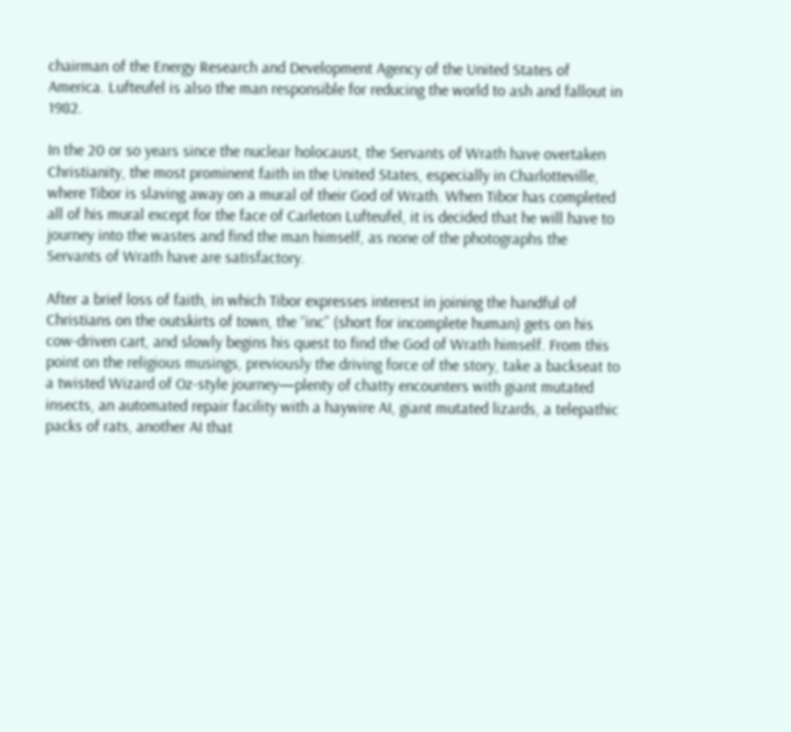chairman of the Energy Research and Development Agency of the United States of America. Lufteufel is also the man responsible for reducing the world to ash and fallout in 1982.

In the 20 or so years since the nuclear holocaust, the Servants of Wrath have overtaken Christianity, the most prominent faith in the United States, especially in Charlotteville, where Tibor is slaving away on a mural of their God of Wrath. When Tibor has completed all of his mural except for the face of Carleton Lufteufel, it is decided that he will have to journey into the wastes and find the man himself, as none of the photographs the Servants of Wrath have are satisfactory.

After a brief loss of faith, in which Tibor expresses interest in joining the handful of Christians on the outskirts of town, the “inc” (short for incomplete human) gets on his cow-driven cart, and slowly begins his quest to find the God of Wrath himself. From this point on the religious musings, previously the driving force of the story, take a backseat to a twisted Wizard of Oz-style journey—plenty of chatty encounters with giant mutated insects, an automated repair facility with a haywire AI, giant mutated lizards, a telepathic packs of rats, another AI that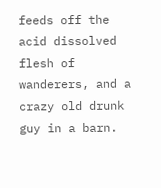feeds off the acid dissolved flesh of wanderers, and a crazy old drunk guy in a barn.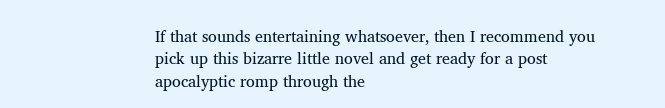If that sounds entertaining whatsoever, then I recommend you pick up this bizarre little novel and get ready for a post apocalyptic romp through the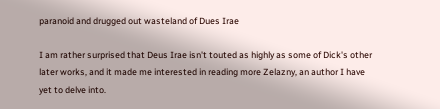paranoid and drugged out wasteland of Dues Irae

I am rather surprised that Deus Irae isn't touted as highly as some of Dick's other later works, and it made me interested in reading more Zelazny, an author I have yet to delve into.